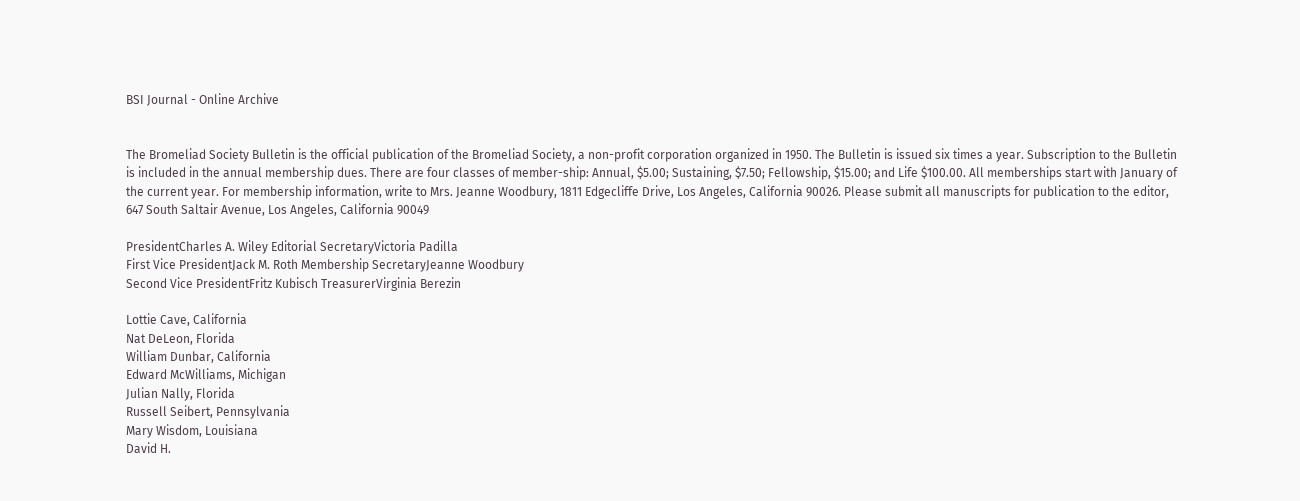BSI Journal - Online Archive


The Bromeliad Society Bulletin is the official publication of the Bromeliad Society, a non-profit corporation organized in 1950. The Bulletin is issued six times a year. Subscription to the Bulletin is included in the annual membership dues. There are four classes of member-ship: Annual, $5.00; Sustaining, $7.50; Fellowship, $15.00; and Life $100.00. All memberships start with January of the current year. For membership information, write to Mrs. Jeanne Woodbury, 1811 Edgecliffe Drive, Los Angeles, California 90026. Please submit all manuscripts for publication to the editor, 647 South Saltair Avenue, Los Angeles, California 90049

PresidentCharles A. Wiley Editorial SecretaryVictoria Padilla
First Vice PresidentJack M. Roth Membership SecretaryJeanne Woodbury
Second Vice PresidentFritz Kubisch TreasurerVirginia Berezin

Lottie Cave, California
Nat DeLeon, Florida
William Dunbar, California
Edward McWilliams, Michigan
Julian Nally, Florida
Russell Seibert, Pennsylvania
Mary Wisdom, Louisiana
David H.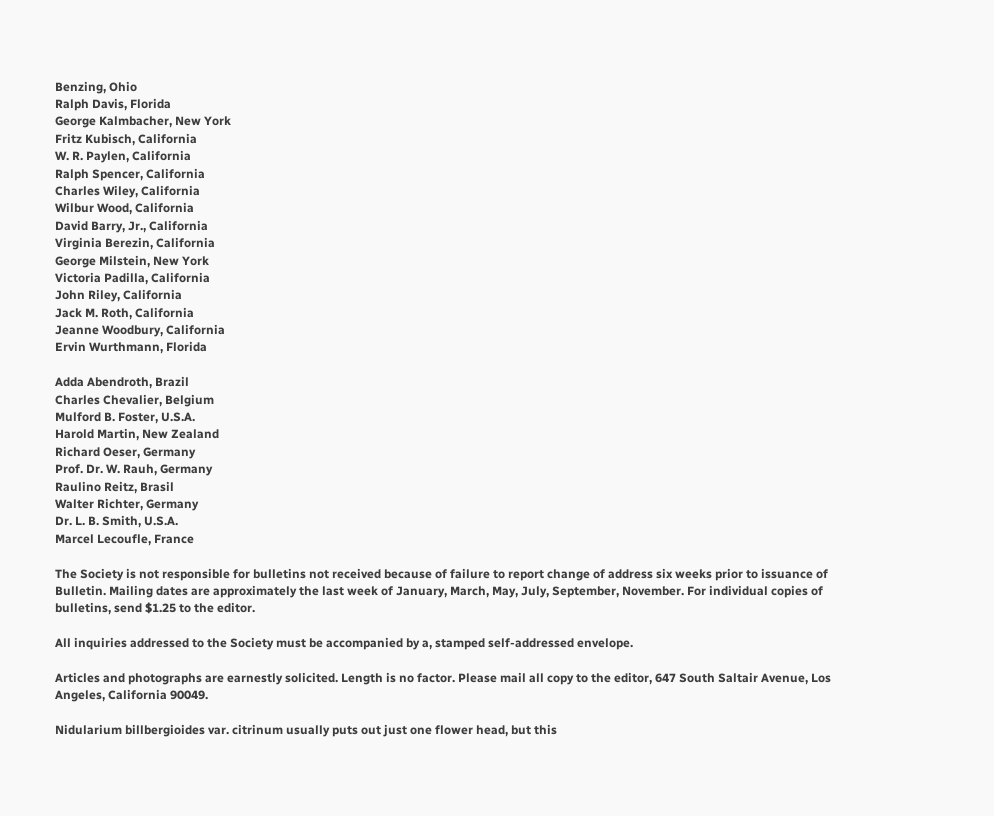Benzing, Ohio
Ralph Davis, Florida
George Kalmbacher, New York
Fritz Kubisch, California
W. R. Paylen, California
Ralph Spencer, California
Charles Wiley, California
Wilbur Wood, California
David Barry, Jr., California
Virginia Berezin, California
George Milstein, New York
Victoria Padilla, California
John Riley, California
Jack M. Roth, California
Jeanne Woodbury, California
Ervin Wurthmann, Florida

Adda Abendroth, Brazil
Charles Chevalier, Belgium
Mulford B. Foster, U.S.A.
Harold Martin, New Zealand
Richard Oeser, Germany
Prof. Dr. W. Rauh, Germany
Raulino Reitz, Brasil
Walter Richter, Germany
Dr. L. B. Smith, U.S.A.
Marcel Lecoufle, France

The Society is not responsible for bulletins not received because of failure to report change of address six weeks prior to issuance of Bulletin. Mailing dates are approximately the last week of January, March, May, July, September, November. For individual copies of bulletins, send $1.25 to the editor.

All inquiries addressed to the Society must be accompanied by a, stamped self-addressed envelope.

Articles and photographs are earnestly solicited. Length is no factor. Please mail all copy to the editor, 647 South Saltair Avenue, Los Angeles, California 90049.

Nidularium billbergioides var. citrinum usually puts out just one flower head, but this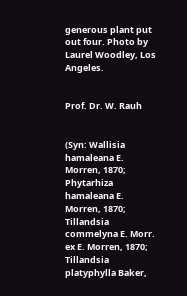generous plant put out four. Photo by Laurel Woodley, Los Angeles.


Prof. Dr. W. Rauh


(Syn: Wallisia hamaleana E. Morren, 1870; Phytarhiza hamaleana E. Morren, 1870; Tillandsia commelyna E. Morr. ex E. Morren, 1870; Tillandsia platyphylla Baker,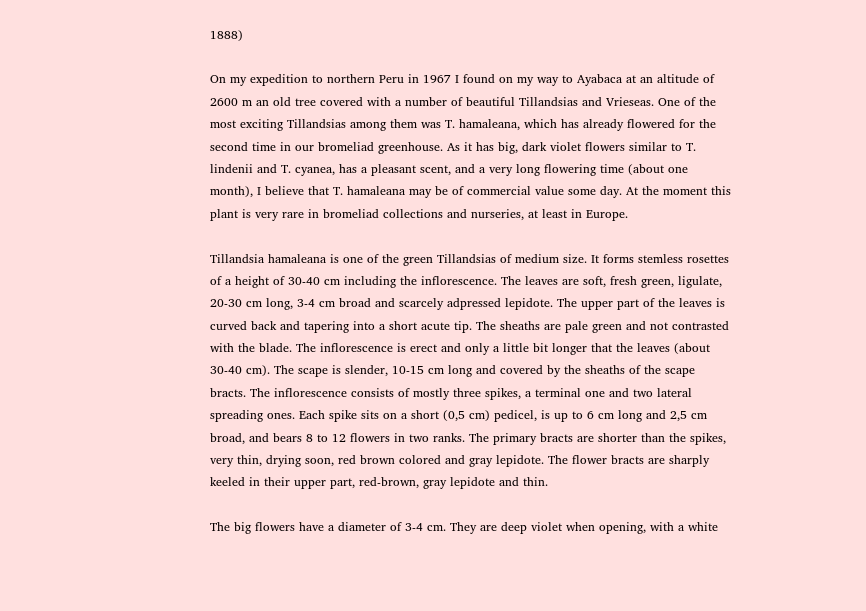1888)

On my expedition to northern Peru in 1967 I found on my way to Ayabaca at an altitude of 2600 m an old tree covered with a number of beautiful Tillandsias and Vrieseas. One of the most exciting Tillandsias among them was T. hamaleana, which has already flowered for the second time in our bromeliad greenhouse. As it has big, dark violet flowers similar to T. lindenii and T. cyanea, has a pleasant scent, and a very long flowering time (about one month), I believe that T. hamaleana may be of commercial value some day. At the moment this plant is very rare in bromeliad collections and nurseries, at least in Europe.

Tillandsia hamaleana is one of the green Tillandsias of medium size. It forms stemless rosettes of a height of 30-40 cm including the inflorescence. The leaves are soft, fresh green, ligulate, 20-30 cm long, 3-4 cm broad and scarcely adpressed lepidote. The upper part of the leaves is curved back and tapering into a short acute tip. The sheaths are pale green and not contrasted with the blade. The inflorescence is erect and only a little bit longer that the leaves (about 30-40 cm). The scape is slender, 10-15 cm long and covered by the sheaths of the scape bracts. The inflorescence consists of mostly three spikes, a terminal one and two lateral spreading ones. Each spike sits on a short (0,5 cm) pedicel, is up to 6 cm long and 2,5 cm broad, and bears 8 to 12 flowers in two ranks. The primary bracts are shorter than the spikes, very thin, drying soon, red brown colored and gray lepidote. The flower bracts are sharply keeled in their upper part, red-brown, gray lepidote and thin.

The big flowers have a diameter of 3-4 cm. They are deep violet when opening, with a white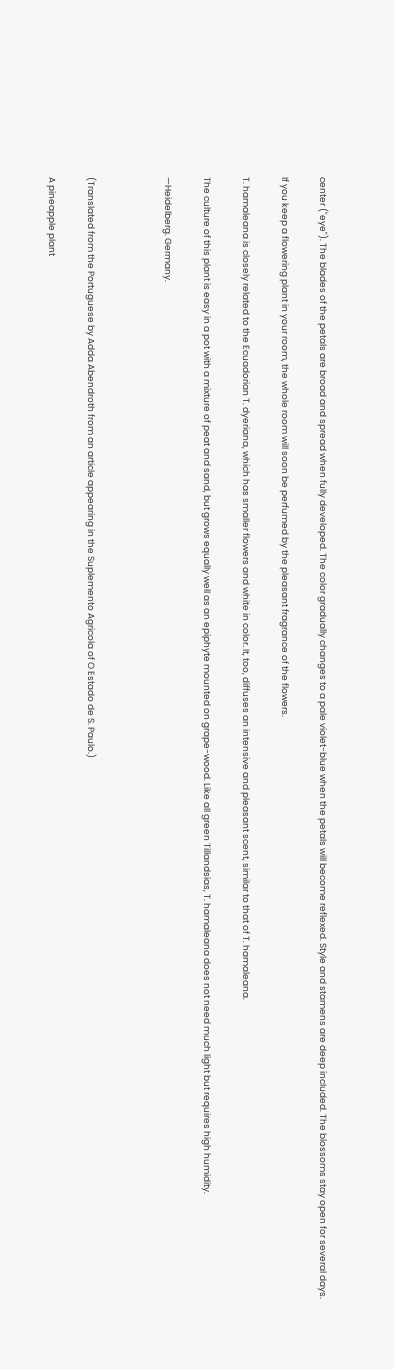center ("eye"). The blades of the petals are broad and spread when fully developed. The color gradually changes to a pale violet-blue when the petals will become reflexed. Style and stamens are deep included. The blossoms stay open for several days.

If you keep a flowering plant in your room, the whole room will soon be perfumed by the pleasant fragrance of the flowers.

T. hamaleana is closely related to the Ecuadorian T. dyeriana, which has smaller flowers and white in color. It, too, diffuses an intensive and pleasant scent, similar to that of T. hamaleana.

The culture of this plant is easy in a pot with a mixture of peat and sand, but grows equally well as an epiphyte mounted on grape-wood. Like all green Tillandsias, T. hamaleana does not need much light but requires high humidity.

—Heidelberg. Germany.



(Translated from the Portuguese by Adda Abendroth from an article appearing in the Suplemento Agricola of O Estado de S. Paulo.)

A pineapple plant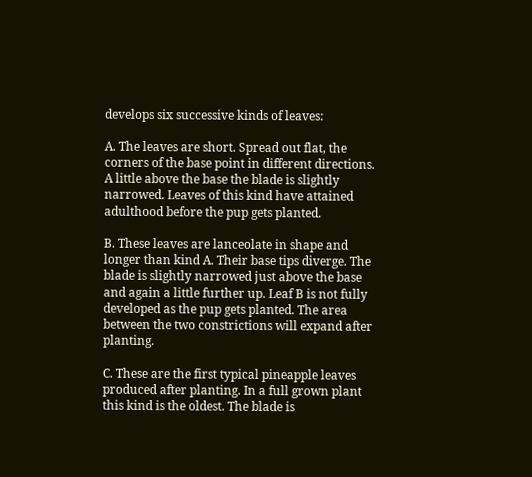develops six successive kinds of leaves:

A. The leaves are short. Spread out flat, the corners of the base point in different directions. A little above the base the blade is slightly narrowed. Leaves of this kind have attained adulthood before the pup gets planted.

B. These leaves are lanceolate in shape and longer than kind A. Their base tips diverge. The blade is slightly narrowed just above the base and again a little further up. Leaf B is not fully developed as the pup gets planted. The area between the two constrictions will expand after planting.

C. These are the first typical pineapple leaves produced after planting. In a full grown plant this kind is the oldest. The blade is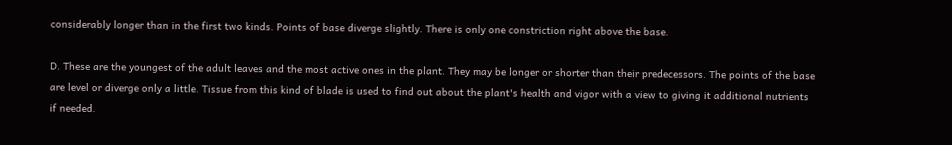considerably longer than in the first two kinds. Points of base diverge slightly. There is only one constriction right above the base.

D. These are the youngest of the adult leaves and the most active ones in the plant. They may be longer or shorter than their predecessors. The points of the base are level or diverge only a little. Tissue from this kind of blade is used to find out about the plant's health and vigor with a view to giving it additional nutrients if needed.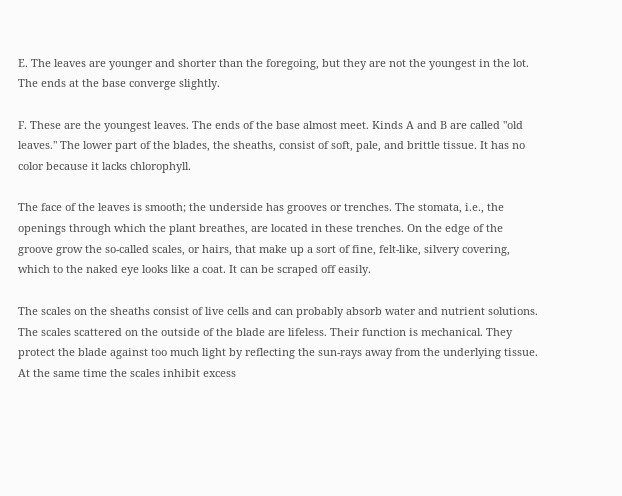E. The leaves are younger and shorter than the foregoing, but they are not the youngest in the lot. The ends at the base converge slightly.

F. These are the youngest leaves. The ends of the base almost meet. Kinds A and B are called "old leaves." The lower part of the blades, the sheaths, consist of soft, pale, and brittle tissue. It has no color because it lacks chlorophyll.

The face of the leaves is smooth; the underside has grooves or trenches. The stomata, i.e., the openings through which the plant breathes, are located in these trenches. On the edge of the groove grow the so-called scales, or hairs, that make up a sort of fine, felt-like, silvery covering, which to the naked eye looks like a coat. It can be scraped off easily.

The scales on the sheaths consist of live cells and can probably absorb water and nutrient solutions. The scales scattered on the outside of the blade are lifeless. Their function is mechanical. They protect the blade against too much light by reflecting the sun-rays away from the underlying tissue. At the same time the scales inhibit excess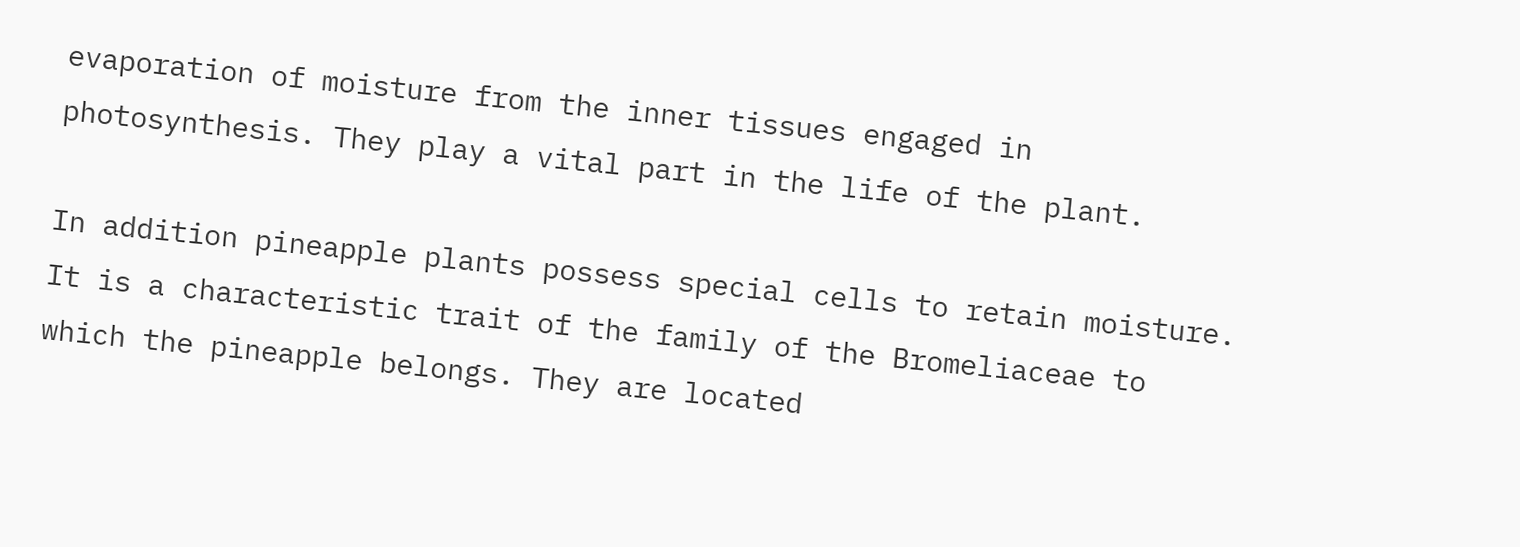evaporation of moisture from the inner tissues engaged in photosynthesis. They play a vital part in the life of the plant.

In addition pineapple plants possess special cells to retain moisture. It is a characteristic trait of the family of the Bromeliaceae to which the pineapple belongs. They are located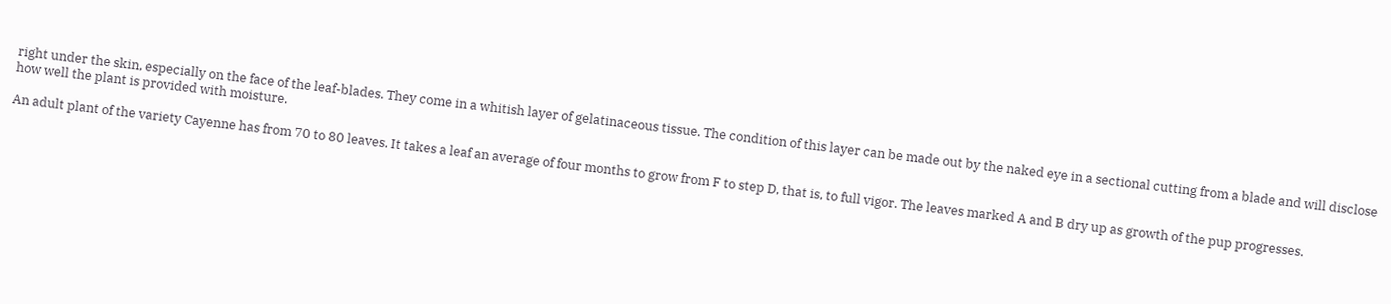right under the skin, especially on the face of the leaf-blades. They come in a whitish layer of gelatinaceous tissue. The condition of this layer can be made out by the naked eye in a sectional cutting from a blade and will disclose how well the plant is provided with moisture.

An adult plant of the variety Cayenne has from 70 to 80 leaves. It takes a leaf an average of four months to grow from F to step D, that is, to full vigor. The leaves marked A and B dry up as growth of the pup progresses.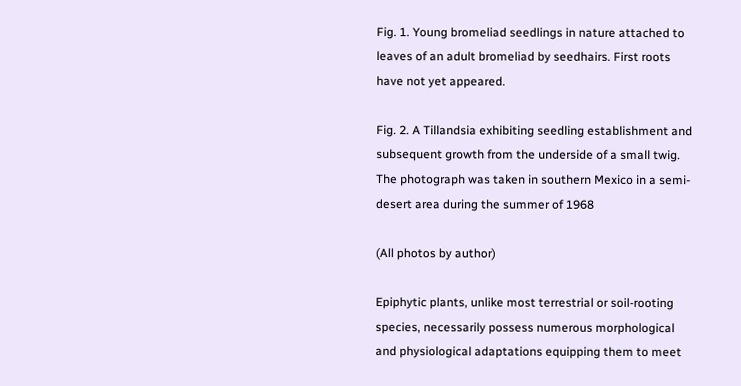Fig. 1. Young bromeliad seedlings in nature attached to leaves of an adult bromeliad by seedhairs. First roots have not yet appeared.

Fig. 2. A Tillandsia exhibiting seedling establishment and subsequent growth from the underside of a small twig. The photograph was taken in southern Mexico in a semi-desert area during the summer of 1968

(All photos by author)

Epiphytic plants, unlike most terrestrial or soil-rooting species, necessarily possess numerous morphological and physiological adaptations equipping them to meet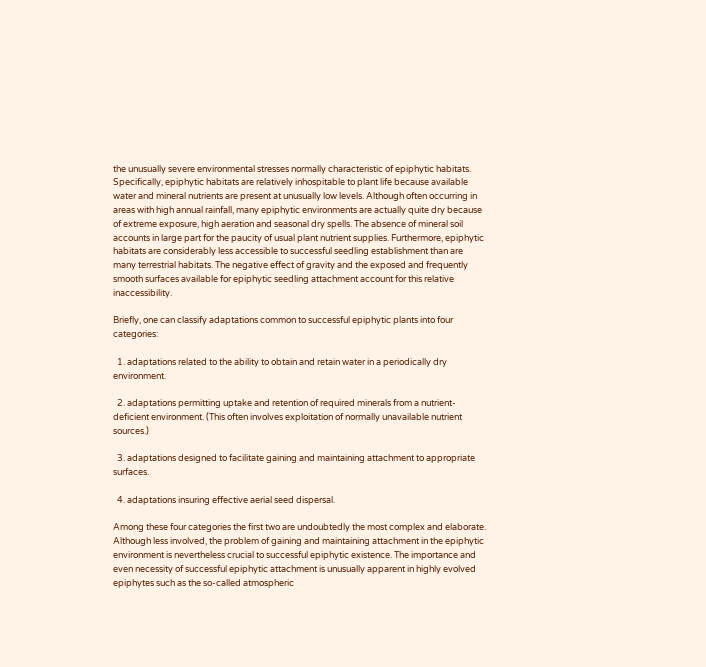the unusually severe environmental stresses normally characteristic of epiphytic habitats. Specifically, epiphytic habitats are relatively inhospitable to plant life because available water and mineral nutrients are present at unusually low levels. Although often occurring in areas with high annual rainfall, many epiphytic environments are actually quite dry because of extreme exposure, high aeration and seasonal dry spells. The absence of mineral soil accounts in large part for the paucity of usual plant nutrient supplies. Furthermore, epiphytic habitats are considerably less accessible to successful seedling establishment than are many terrestrial habitats. The negative effect of gravity and the exposed and frequently smooth surfaces available for epiphytic seedling attachment account for this relative inaccessibility.

Briefly, one can classify adaptations common to successful epiphytic plants into four categories:

  1. adaptations related to the ability to obtain and retain water in a periodically dry environment.

  2. adaptations permitting uptake and retention of required minerals from a nutrient-deficient environment. (This often involves exploitation of normally unavailable nutrient sources.)

  3. adaptations designed to facilitate gaining and maintaining attachment to appropriate surfaces.

  4. adaptations insuring effective aerial seed dispersal.

Among these four categories the first two are undoubtedly the most complex and elaborate. Although less involved, the problem of gaining and maintaining attachment in the epiphytic environment is nevertheless crucial to successful epiphytic existence. The importance and even necessity of successful epiphytic attachment is unusually apparent in highly evolved epiphytes such as the so-called atmospheric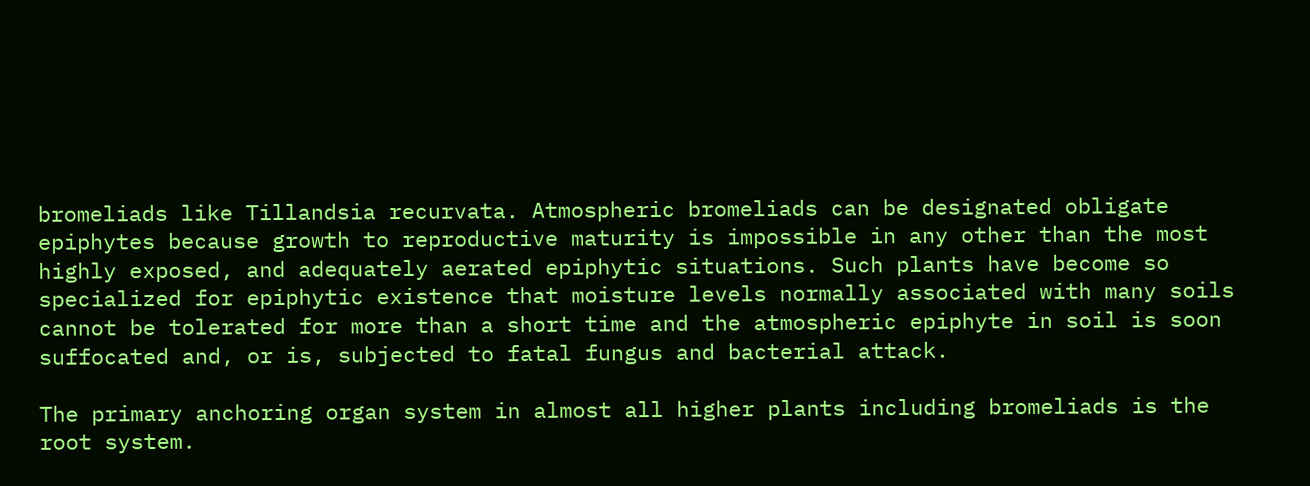bromeliads like Tillandsia recurvata. Atmospheric bromeliads can be designated obligate epiphytes because growth to reproductive maturity is impossible in any other than the most highly exposed, and adequately aerated epiphytic situations. Such plants have become so specialized for epiphytic existence that moisture levels normally associated with many soils cannot be tolerated for more than a short time and the atmospheric epiphyte in soil is soon suffocated and, or is, subjected to fatal fungus and bacterial attack.

The primary anchoring organ system in almost all higher plants including bromeliads is the root system.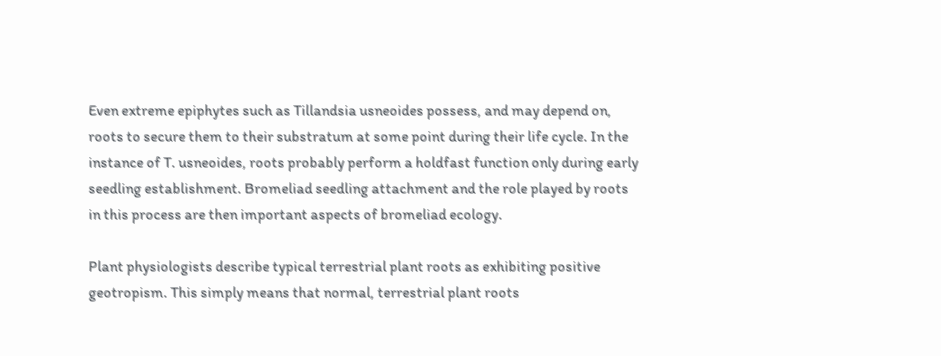Even extreme epiphytes such as Tillandsia usneoides possess, and may depend on, roots to secure them to their substratum at some point during their life cycle. In the instance of T. usneoides, roots probably perform a holdfast function only during early seedling establishment. Bromeliad seedling attachment and the role played by roots in this process are then important aspects of bromeliad ecology.

Plant physiologists describe typical terrestrial plant roots as exhibiting positive geotropism. This simply means that normal, terrestrial plant roots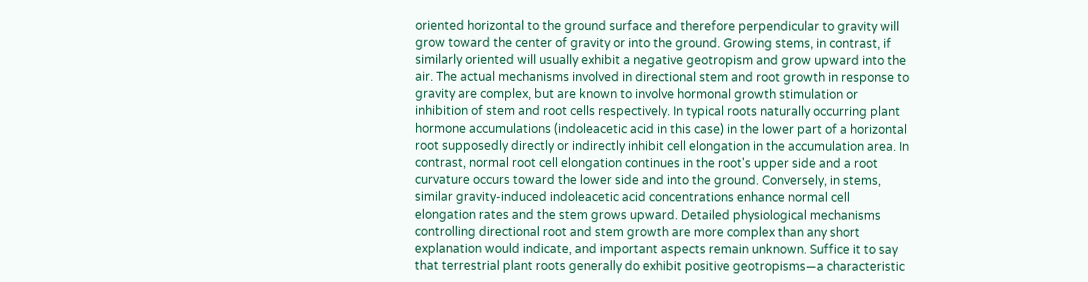oriented horizontal to the ground surface and therefore perpendicular to gravity will grow toward the center of gravity or into the ground. Growing stems, in contrast, if similarly oriented will usually exhibit a negative geotropism and grow upward into the air. The actual mechanisms involved in directional stem and root growth in response to gravity are complex, but are known to involve hormonal growth stimulation or inhibition of stem and root cells respectively. In typical roots naturally occurring plant hormone accumulations (indoleacetic acid in this case) in the lower part of a horizontal root supposedly directly or indirectly inhibit cell elongation in the accumulation area. In contrast, normal root cell elongation continues in the root's upper side and a root curvature occurs toward the lower side and into the ground. Conversely, in stems, similar gravity-induced indoleacetic acid concentrations enhance normal cell elongation rates and the stem grows upward. Detailed physiological mechanisms controlling directional root and stem growth are more complex than any short explanation would indicate, and important aspects remain unknown. Suffice it to say that terrestrial plant roots generally do exhibit positive geotropisms—a characteristic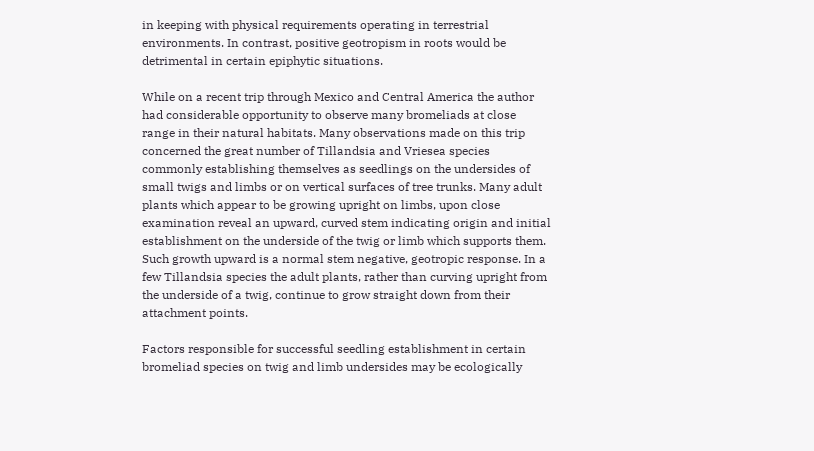in keeping with physical requirements operating in terrestrial environments. In contrast, positive geotropism in roots would be detrimental in certain epiphytic situations.

While on a recent trip through Mexico and Central America the author had considerable opportunity to observe many bromeliads at close range in their natural habitats. Many observations made on this trip concerned the great number of Tillandsia and Vriesea species commonly establishing themselves as seedlings on the undersides of small twigs and limbs or on vertical surfaces of tree trunks. Many adult plants which appear to be growing upright on limbs, upon close examination reveal an upward, curved stem indicating origin and initial establishment on the underside of the twig or limb which supports them. Such growth upward is a normal stem negative, geotropic response. In a few Tillandsia species the adult plants, rather than curving upright from the underside of a twig, continue to grow straight down from their attachment points.

Factors responsible for successful seedling establishment in certain bromeliad species on twig and limb undersides may be ecologically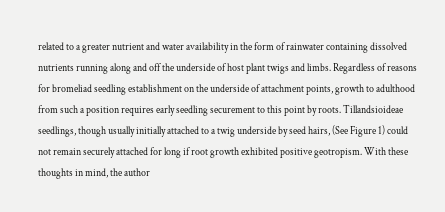related to a greater nutrient and water availability in the form of rainwater containing dissolved nutrients running along and off the underside of host plant twigs and limbs. Regardless of reasons for bromeliad seedling establishment on the underside of attachment points, growth to adulthood from such a position requires early seedling securement to this point by roots. Tillandsioideae seedlings, though usually initially attached to a twig underside by seed hairs, (See Figure 1) could not remain securely attached for long if root growth exhibited positive geotropism. With these thoughts in mind, the author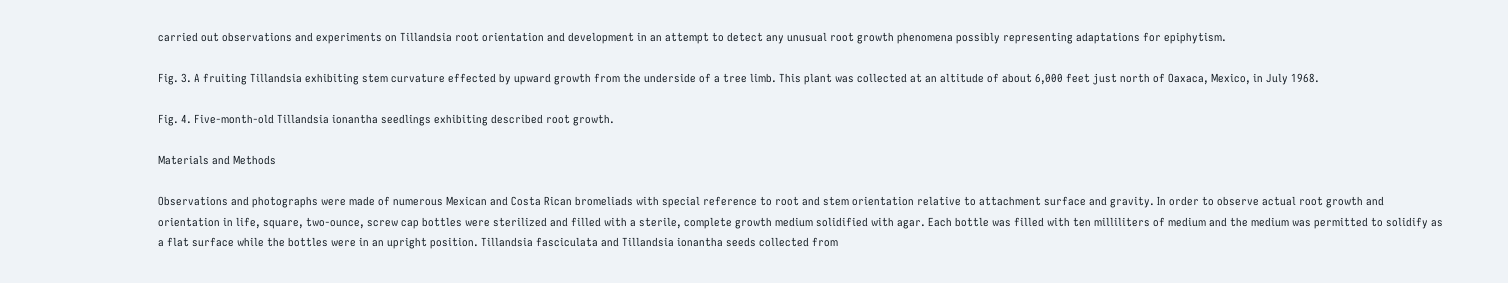carried out observations and experiments on Tillandsia root orientation and development in an attempt to detect any unusual root growth phenomena possibly representing adaptations for epiphytism.

Fig. 3. A fruiting Tillandsia exhibiting stem curvature effected by upward growth from the underside of a tree limb. This plant was collected at an altitude of about 6,000 feet just north of Oaxaca, Mexico, in July 1968.

Fig. 4. Five-month-old Tillandsia ionantha seedlings exhibiting described root growth.

Materials and Methods

Observations and photographs were made of numerous Mexican and Costa Rican bromeliads with special reference to root and stem orientation relative to attachment surface and gravity. In order to observe actual root growth and orientation in life, square, two-ounce, screw cap bottles were sterilized and filled with a sterile, complete growth medium solidified with agar. Each bottle was filled with ten milliliters of medium and the medium was permitted to solidify as a flat surface while the bottles were in an upright position. Tillandsia fasciculata and Tillandsia ionantha seeds collected from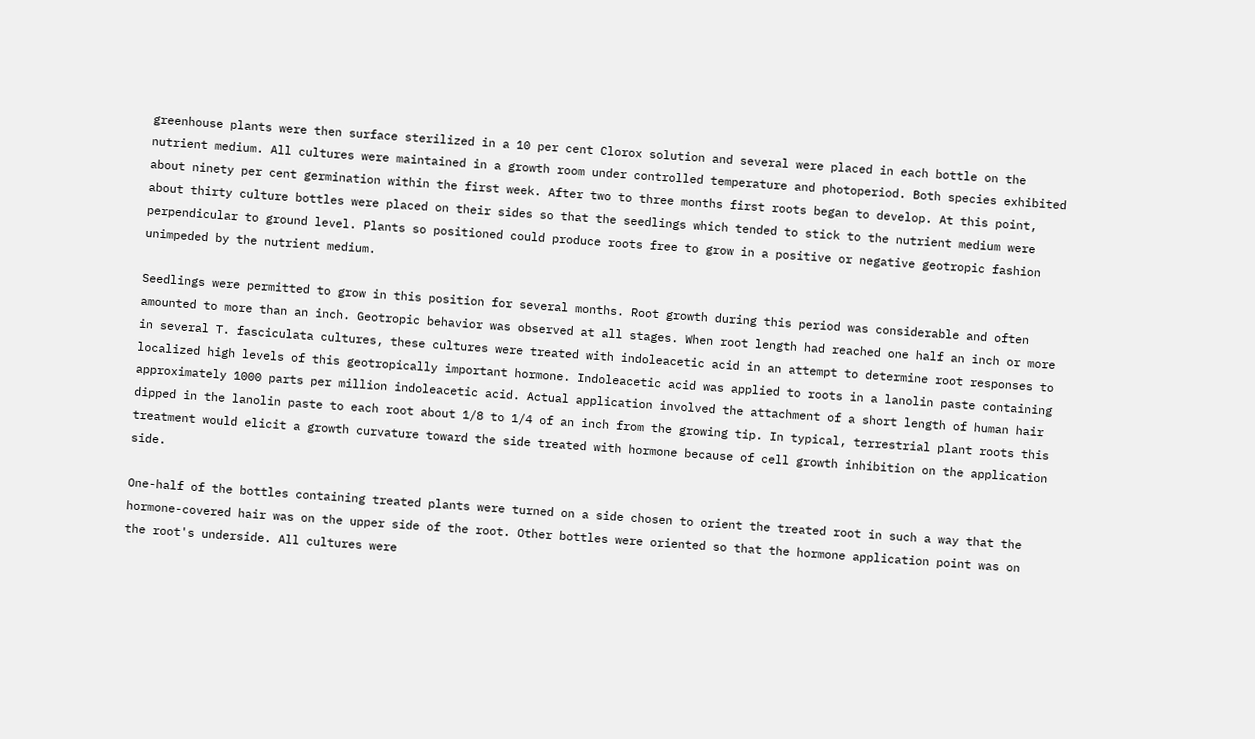greenhouse plants were then surface sterilized in a 10 per cent Clorox solution and several were placed in each bottle on the nutrient medium. All cultures were maintained in a growth room under controlled temperature and photoperiod. Both species exhibited about ninety per cent germination within the first week. After two to three months first roots began to develop. At this point, about thirty culture bottles were placed on their sides so that the seedlings which tended to stick to the nutrient medium were perpendicular to ground level. Plants so positioned could produce roots free to grow in a positive or negative geotropic fashion unimpeded by the nutrient medium.

Seedlings were permitted to grow in this position for several months. Root growth during this period was considerable and often amounted to more than an inch. Geotropic behavior was observed at all stages. When root length had reached one half an inch or more in several T. fasciculata cultures, these cultures were treated with indoleacetic acid in an attempt to determine root responses to localized high levels of this geotropically important hormone. Indoleacetic acid was applied to roots in a lanolin paste containing approximately 1000 parts per million indoleacetic acid. Actual application involved the attachment of a short length of human hair dipped in the lanolin paste to each root about 1/8 to 1/4 of an inch from the growing tip. In typical, terrestrial plant roots this treatment would elicit a growth curvature toward the side treated with hormone because of cell growth inhibition on the application side.

One-half of the bottles containing treated plants were turned on a side chosen to orient the treated root in such a way that the hormone-covered hair was on the upper side of the root. Other bottles were oriented so that the hormone application point was on the root's underside. All cultures were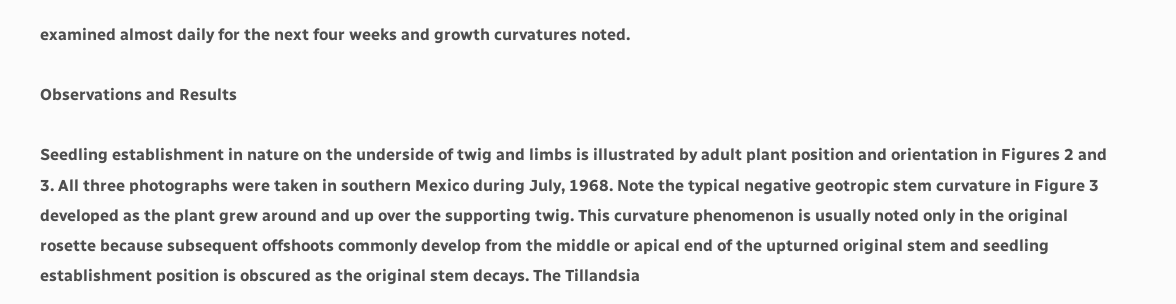examined almost daily for the next four weeks and growth curvatures noted.

Observations and Results

Seedling establishment in nature on the underside of twig and limbs is illustrated by adult plant position and orientation in Figures 2 and 3. All three photographs were taken in southern Mexico during July, 1968. Note the typical negative geotropic stem curvature in Figure 3 developed as the plant grew around and up over the supporting twig. This curvature phenomenon is usually noted only in the original rosette because subsequent offshoots commonly develop from the middle or apical end of the upturned original stem and seedling establishment position is obscured as the original stem decays. The Tillandsia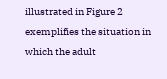illustrated in Figure 2 exemplifies the situation in which the adult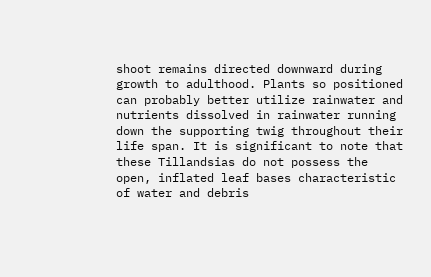shoot remains directed downward during growth to adulthood. Plants so positioned can probably better utilize rainwater and nutrients dissolved in rainwater running down the supporting twig throughout their life span. It is significant to note that these Tillandsias do not possess the open, inflated leaf bases characteristic of water and debris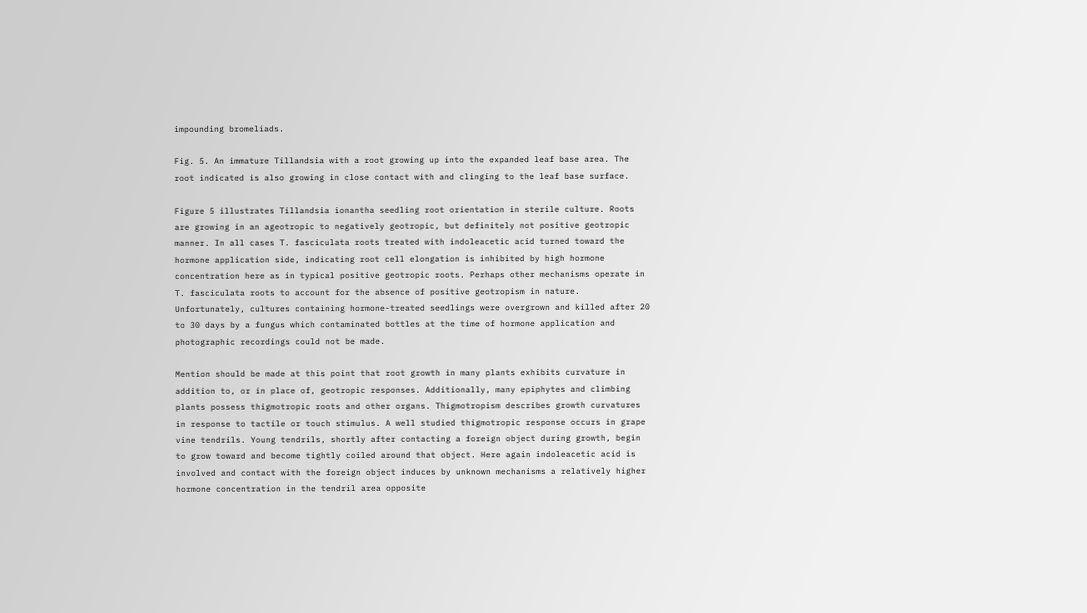impounding bromeliads.

Fig. 5. An immature Tillandsia with a root growing up into the expanded leaf base area. The root indicated is also growing in close contact with and clinging to the leaf base surface.

Figure 5 illustrates Tillandsia ionantha seedling root orientation in sterile culture. Roots are growing in an ageotropic to negatively geotropic, but definitely not positive geotropic manner. In all cases T. fasciculata roots treated with indoleacetic acid turned toward the hormone application side, indicating root cell elongation is inhibited by high hormone concentration here as in typical positive geotropic roots. Perhaps other mechanisms operate in T. fasciculata roots to account for the absence of positive geotropism in nature. Unfortunately, cultures containing hormone-treated seedlings were overgrown and killed after 20 to 30 days by a fungus which contaminated bottles at the time of hormone application and photographic recordings could not be made.

Mention should be made at this point that root growth in many plants exhibits curvature in addition to, or in place of, geotropic responses. Additionally, many epiphytes and climbing plants possess thigmotropic roots and other organs. Thigmotropism describes growth curvatures in response to tactile or touch stimulus. A well studied thigmotropic response occurs in grape vine tendrils. Young tendrils, shortly after contacting a foreign object during growth, begin to grow toward and become tightly coiled around that object. Here again indoleacetic acid is involved and contact with the foreign object induces by unknown mechanisms a relatively higher hormone concentration in the tendril area opposite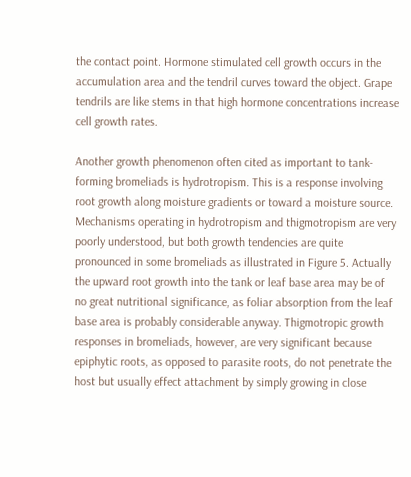the contact point. Hormone stimulated cell growth occurs in the accumulation area and the tendril curves toward the object. Grape tendrils are like stems in that high hormone concentrations increase cell growth rates.

Another growth phenomenon often cited as important to tank-forming bromeliads is hydrotropism. This is a response involving root growth along moisture gradients or toward a moisture source. Mechanisms operating in hydrotropism and thigmotropism are very poorly understood, but both growth tendencies are quite pronounced in some bromeliads as illustrated in Figure 5. Actually the upward root growth into the tank or leaf base area may be of no great nutritional significance, as foliar absorption from the leaf base area is probably considerable anyway. Thigmotropic growth responses in bromeliads, however, are very significant because epiphytic roots, as opposed to parasite roots, do not penetrate the host but usually effect attachment by simply growing in close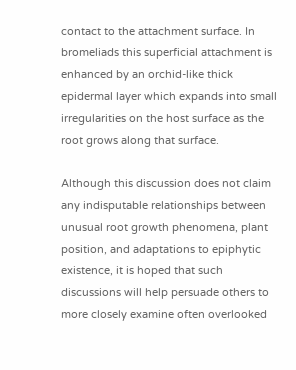contact to the attachment surface. In bromeliads this superficial attachment is enhanced by an orchid-like thick epidermal layer which expands into small irregularities on the host surface as the root grows along that surface.

Although this discussion does not claim any indisputable relationships between unusual root growth phenomena, plant position, and adaptations to epiphytic existence, it is hoped that such discussions will help persuade others to more closely examine often overlooked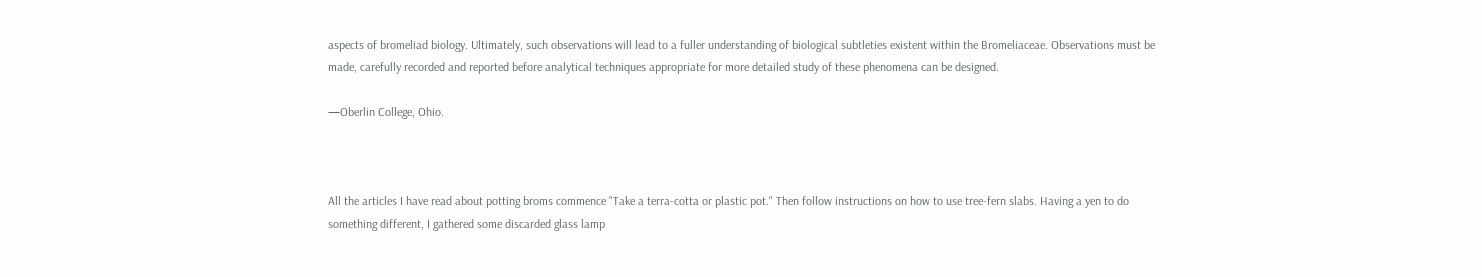aspects of bromeliad biology. Ultimately, such observations will lead to a fuller understanding of biological subtleties existent within the Bromeliaceae. Observations must be made, carefully recorded and reported before analytical techniques appropriate for more detailed study of these phenomena can be designed.

—Oberlin College, Ohio.



All the articles I have read about potting broms commence "Take a terra-cotta or plastic pot." Then follow instructions on how to use tree-fern slabs. Having a yen to do something different, I gathered some discarded glass lamp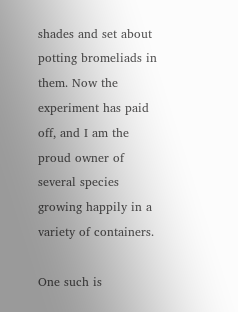shades and set about potting bromeliads in them. Now the experiment has paid off, and I am the proud owner of several species growing happily in a variety of containers.

One such is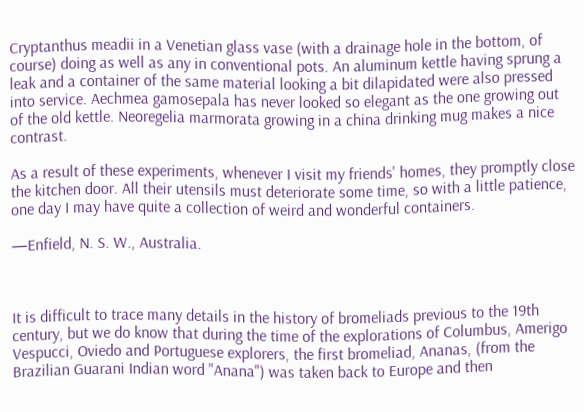Cryptanthus meadii in a Venetian glass vase (with a drainage hole in the bottom, of course) doing as well as any in conventional pots. An aluminum kettle having sprung a leak and a container of the same material looking a bit dilapidated were also pressed into service. Aechmea gamosepala has never looked so elegant as the one growing out of the old kettle. Neoregelia marmorata growing in a china drinking mug makes a nice contrast.

As a result of these experiments, whenever I visit my friends' homes, they promptly close the kitchen door. All their utensils must deteriorate some time, so with a little patience, one day I may have quite a collection of weird and wonderful containers.

—Enfield, N. S. W., Australia.



It is difficult to trace many details in the history of bromeliads previous to the 19th century, but we do know that during the time of the explorations of Columbus, Amerigo Vespucci, Oviedo and Portuguese explorers, the first bromeliad, Ananas, (from the Brazilian Guarani Indian word "Anana") was taken back to Europe and then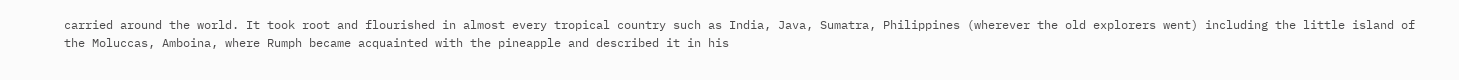carried around the world. It took root and flourished in almost every tropical country such as India, Java, Sumatra, Philippines (wherever the old explorers went) including the little island of the Moluccas, Amboina, where Rumph became acquainted with the pineapple and described it in his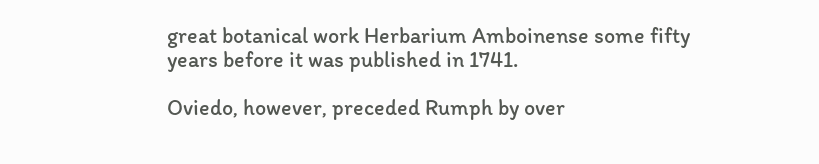great botanical work Herbarium Amboinense some fifty years before it was published in 1741.

Oviedo, however, preceded Rumph by over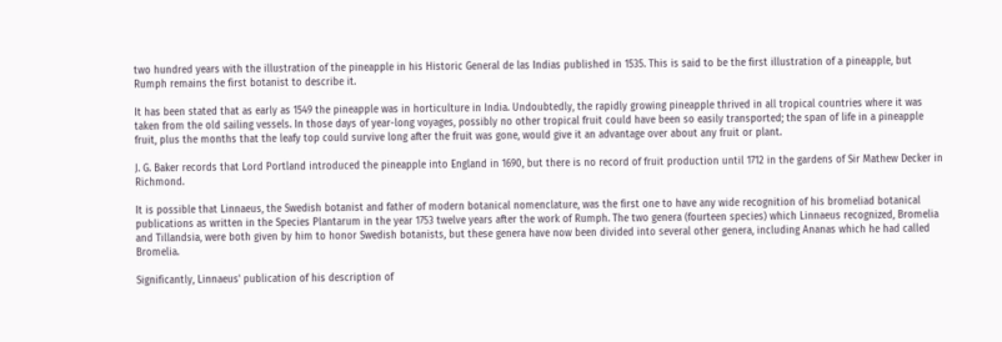two hundred years with the illustration of the pineapple in his Historic General de las Indias published in 1535. This is said to be the first illustration of a pineapple, but Rumph remains the first botanist to describe it.

It has been stated that as early as 1549 the pineapple was in horticulture in India. Undoubtedly, the rapidly growing pineapple thrived in all tropical countries where it was taken from the old sailing vessels. In those days of year-long voyages, possibly no other tropical fruit could have been so easily transported; the span of life in a pineapple fruit, plus the months that the leafy top could survive long after the fruit was gone, would give it an advantage over about any fruit or plant.

J. G. Baker records that Lord Portland introduced the pineapple into England in 1690, but there is no record of fruit production until 1712 in the gardens of Sir Mathew Decker in Richmond.

It is possible that Linnaeus, the Swedish botanist and father of modern botanical nomenclature, was the first one to have any wide recognition of his bromeliad botanical publications as written in the Species Plantarum in the year 1753 twelve years after the work of Rumph. The two genera (fourteen species) which Linnaeus recognized, Bromelia and Tillandsia, were both given by him to honor Swedish botanists, but these genera have now been divided into several other genera, including Ananas which he had called Bromelia.

Significantly, Linnaeus' publication of his description of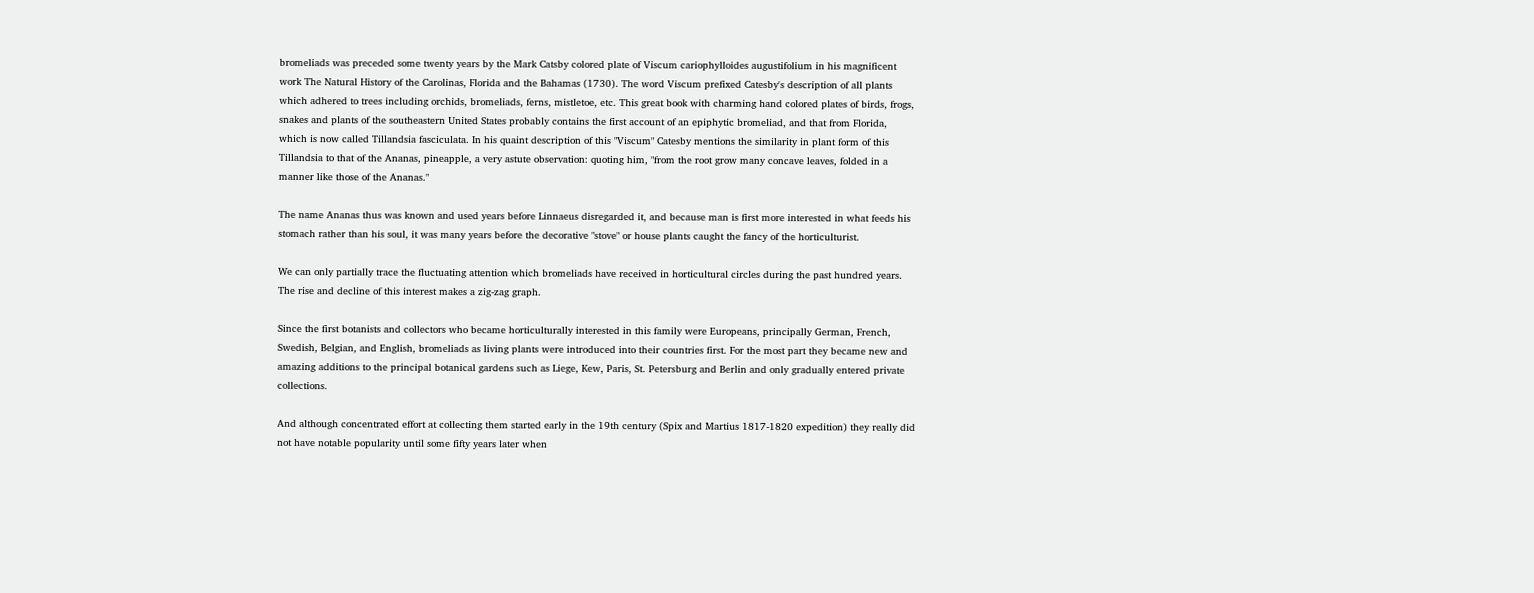bromeliads was preceded some twenty years by the Mark Catsby colored plate of Viscum cariophylloides augustifolium in his magnificent work The Natural History of the Carolinas, Florida and the Bahamas (1730). The word Viscum prefixed Catesby's description of all plants which adhered to trees including orchids, bromeliads, ferns, mistletoe, etc. This great book with charming hand colored plates of birds, frogs, snakes and plants of the southeastern United States probably contains the first account of an epiphytic bromeliad, and that from Florida, which is now called Tillandsia fasciculata. In his quaint description of this "Viscum" Catesby mentions the similarity in plant form of this Tillandsia to that of the Ananas, pineapple, a very astute observation: quoting him, "from the root grow many concave leaves, folded in a manner like those of the Ananas."

The name Ananas thus was known and used years before Linnaeus disregarded it, and because man is first more interested in what feeds his stomach rather than his soul, it was many years before the decorative "stove" or house plants caught the fancy of the horticulturist.

We can only partially trace the fluctuating attention which bromeliads have received in horticultural circles during the past hundred years. The rise and decline of this interest makes a zig-zag graph.

Since the first botanists and collectors who became horticulturally interested in this family were Europeans, principally German, French, Swedish, Belgian, and English, bromeliads as living plants were introduced into their countries first. For the most part they became new and amazing additions to the principal botanical gardens such as Liege, Kew, Paris, St. Petersburg and Berlin and only gradually entered private collections.

And although concentrated effort at collecting them started early in the 19th century (Spix and Martius 1817-1820 expedition) they really did not have notable popularity until some fifty years later when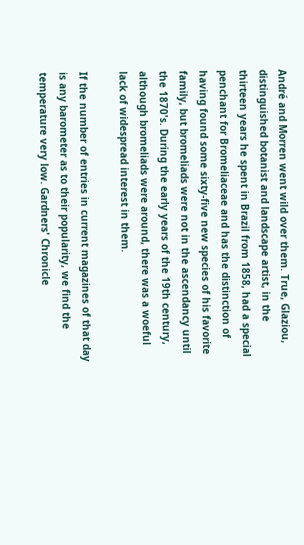André and Morren went wild over them. True, Glaziou, distinguished botanist and landscape artist, in the thirteen years he spent in Brazil from 1858, had a special penchant for Bromeliaceae and has the distinction of having found some sixty-five new species of his favorite family, but bromeliads were not in the ascendancy until the 1870's. During the early years of the 19th century, although bromeliads were around, there was a woeful lack of widespread interest in them.

If the number of entries in current magazines of that day is any barometer as to their popularity, we find the temperature very low. Gardners' Chronicle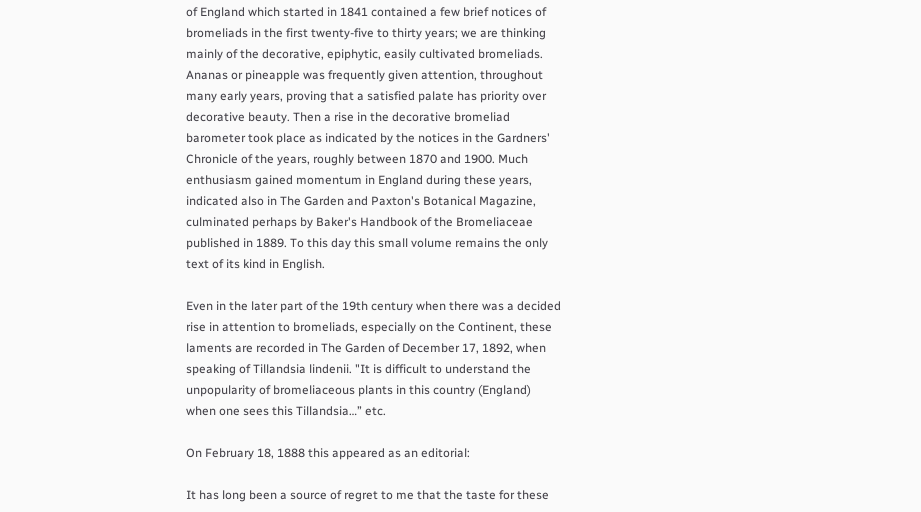of England which started in 1841 contained a few brief notices of bromeliads in the first twenty-five to thirty years; we are thinking mainly of the decorative, epiphytic, easily cultivated bromeliads. Ananas or pineapple was frequently given attention, throughout many early years, proving that a satisfied palate has priority over decorative beauty. Then a rise in the decorative bromeliad barometer took place as indicated by the notices in the Gardners' Chronicle of the years, roughly between 1870 and 1900. Much enthusiasm gained momentum in England during these years, indicated also in The Garden and Paxton's Botanical Magazine, culminated perhaps by Baker's Handbook of the Bromeliaceae published in 1889. To this day this small volume remains the only text of its kind in English.

Even in the later part of the 19th century when there was a decided rise in attention to bromeliads, especially on the Continent, these laments are recorded in The Garden of December 17, 1892, when speaking of Tillandsia lindenii. "It is difficult to understand the unpopularity of bromeliaceous plants in this country (England) when one sees this Tillandsia…” etc.

On February 18, 1888 this appeared as an editorial:

It has long been a source of regret to me that the taste for these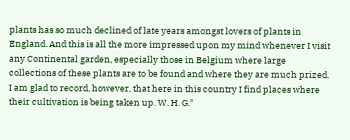plants has so much declined of late years amongst lovers of plants in England. And this is all the more impressed upon my mind whenever I visit any Continental garden, especially those in Belgium where large collections of these plants are to be found and where they are much prized. I am glad to record, however, that here in this country I find places where their cultivation is being taken up. W. H. G."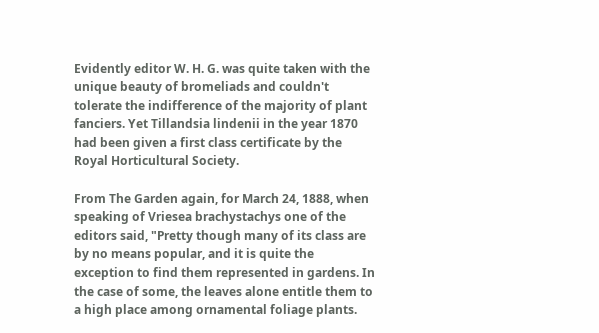Evidently editor W. H. G. was quite taken with the unique beauty of bromeliads and couldn't tolerate the indifference of the majority of plant fanciers. Yet Tillandsia lindenii in the year 1870 had been given a first class certificate by the Royal Horticultural Society.

From The Garden again, for March 24, 1888, when speaking of Vriesea brachystachys one of the editors said, "Pretty though many of its class are by no means popular, and it is quite the exception to find them represented in gardens. In the case of some, the leaves alone entitle them to a high place among ornamental foliage plants.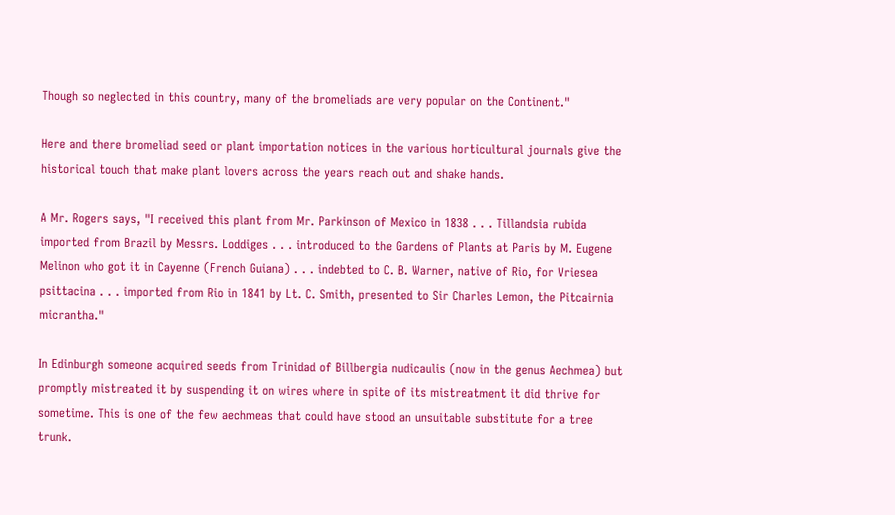Though so neglected in this country, many of the bromeliads are very popular on the Continent."

Here and there bromeliad seed or plant importation notices in the various horticultural journals give the historical touch that make plant lovers across the years reach out and shake hands.

A Mr. Rogers says, "I received this plant from Mr. Parkinson of Mexico in 1838 . . . Tillandsia rubida imported from Brazil by Messrs. Loddiges . . . introduced to the Gardens of Plants at Paris by M. Eugene Melinon who got it in Cayenne (French Guiana) . . . indebted to C. B. Warner, native of Rio, for Vriesea psittacina . . . imported from Rio in 1841 by Lt. C. Smith, presented to Sir Charles Lemon, the Pitcairnia micrantha."

In Edinburgh someone acquired seeds from Trinidad of Billbergia nudicaulis (now in the genus Aechmea) but promptly mistreated it by suspending it on wires where in spite of its mistreatment it did thrive for sometime. This is one of the few aechmeas that could have stood an unsuitable substitute for a tree trunk.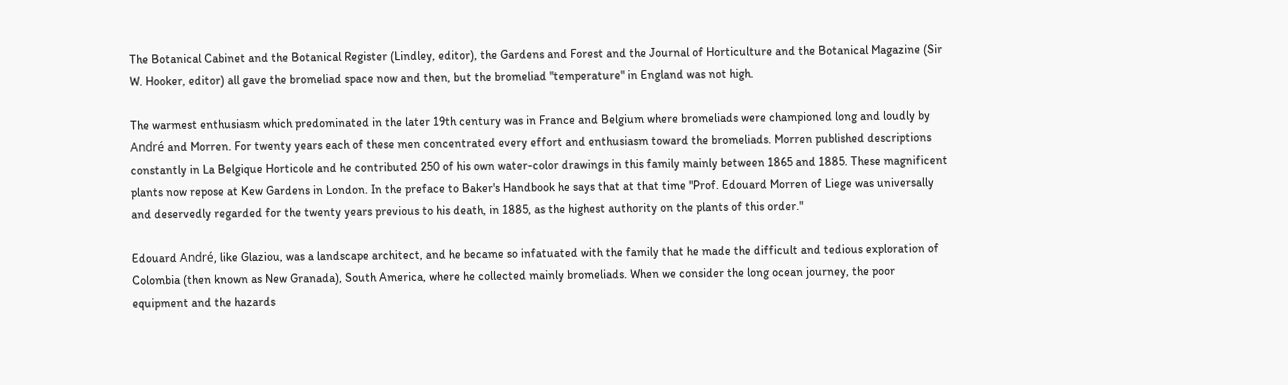The Botanical Cabinet and the Botanical Register (Lindley, editor), the Gardens and Forest and the Journal of Horticulture and the Botanical Magazine (Sir W. Hooker, editor) all gave the bromeliad space now and then, but the bromeliad "temperature" in England was not high.

The warmest enthusiasm which predominated in the later 19th century was in France and Belgium where bromeliads were championed long and loudly by André and Morren. For twenty years each of these men concentrated every effort and enthusiasm toward the bromeliads. Morren published descriptions constantly in La Belgique Horticole and he contributed 250 of his own water-color drawings in this family mainly between 1865 and 1885. These magnificent plants now repose at Kew Gardens in London. In the preface to Baker's Handbook he says that at that time "Prof. Edouard Morren of Liege was universally and deservedly regarded for the twenty years previous to his death, in 1885, as the highest authority on the plants of this order."

Edouard André, like Glaziou, was a landscape architect, and he became so infatuated with the family that he made the difficult and tedious exploration of Colombia (then known as New Granada), South America, where he collected mainly bromeliads. When we consider the long ocean journey, the poor equipment and the hazards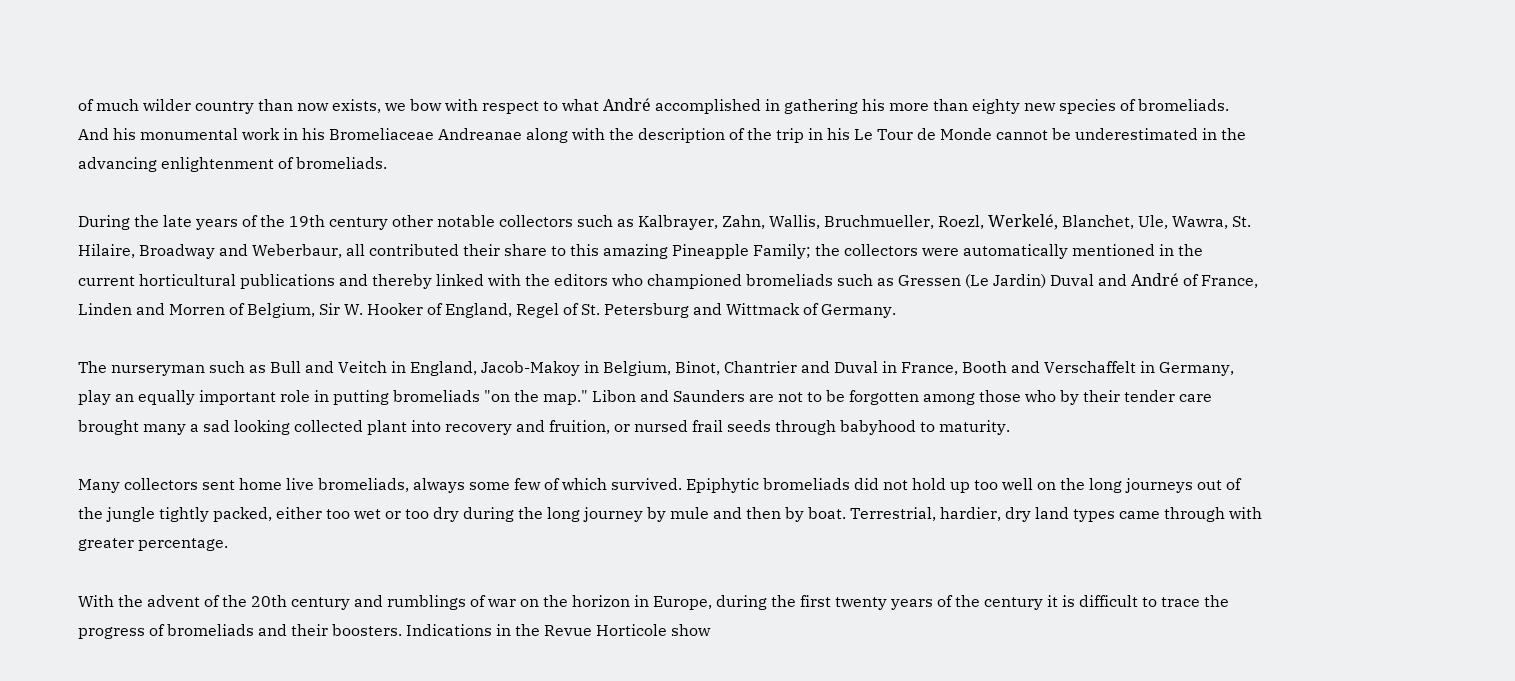of much wilder country than now exists, we bow with respect to what André accomplished in gathering his more than eighty new species of bromeliads. And his monumental work in his Bromeliaceae Andreanae along with the description of the trip in his Le Tour de Monde cannot be underestimated in the advancing enlightenment of bromeliads.

During the late years of the 19th century other notable collectors such as Kalbrayer, Zahn, Wallis, Bruchmueller, Roezl, Werkelé, Blanchet, Ule, Wawra, St. Hilaire, Broadway and Weberbaur, all contributed their share to this amazing Pineapple Family; the collectors were automatically mentioned in the current horticultural publications and thereby linked with the editors who championed bromeliads such as Gressen (Le Jardin) Duval and André of France, Linden and Morren of Belgium, Sir W. Hooker of England, Regel of St. Petersburg and Wittmack of Germany.

The nurseryman such as Bull and Veitch in England, Jacob-Makoy in Belgium, Binot, Chantrier and Duval in France, Booth and Verschaffelt in Germany, play an equally important role in putting bromeliads "on the map." Libon and Saunders are not to be forgotten among those who by their tender care brought many a sad looking collected plant into recovery and fruition, or nursed frail seeds through babyhood to maturity.

Many collectors sent home live bromeliads, always some few of which survived. Epiphytic bromeliads did not hold up too well on the long journeys out of the jungle tightly packed, either too wet or too dry during the long journey by mule and then by boat. Terrestrial, hardier, dry land types came through with greater percentage.

With the advent of the 20th century and rumblings of war on the horizon in Europe, during the first twenty years of the century it is difficult to trace the progress of bromeliads and their boosters. Indications in the Revue Horticole show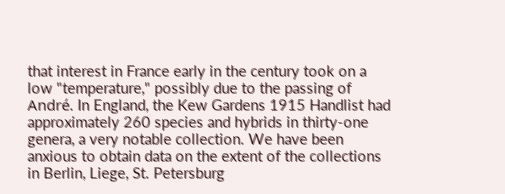that interest in France early in the century took on a low "temperature," possibly due to the passing of André. In England, the Kew Gardens 1915 Handlist had approximately 260 species and hybrids in thirty-one genera, a very notable collection. We have been anxious to obtain data on the extent of the collections in Berlin, Liege, St. Petersburg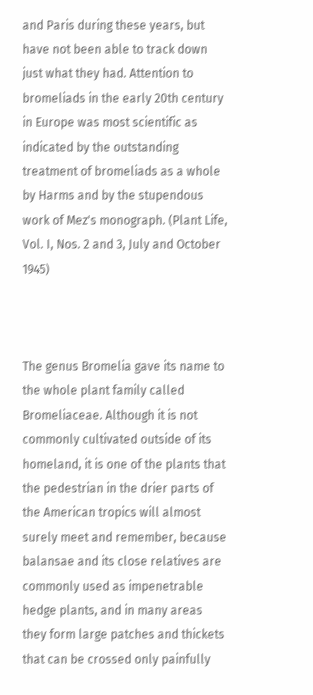and Paris during these years, but have not been able to track down just what they had. Attention to bromeliads in the early 20th century in Europe was most scientific as indicated by the outstanding treatment of bromeliads as a whole by Harms and by the stupendous work of Mez's monograph. (Plant Life, Vol. I, Nos. 2 and 3, July and October 1945)



The genus Bromelia gave its name to the whole plant family called Bromeliaceae. Although it is not commonly cultivated outside of its homeland, it is one of the plants that the pedestrian in the drier parts of the American tropics will almost surely meet and remember, because balansae and its close relatives are commonly used as impenetrable hedge plants, and in many areas they form large patches and thickets that can be crossed only painfully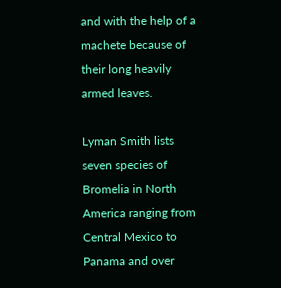and with the help of a machete because of their long heavily armed leaves.

Lyman Smith lists seven species of Bromelia in North America ranging from Central Mexico to Panama and over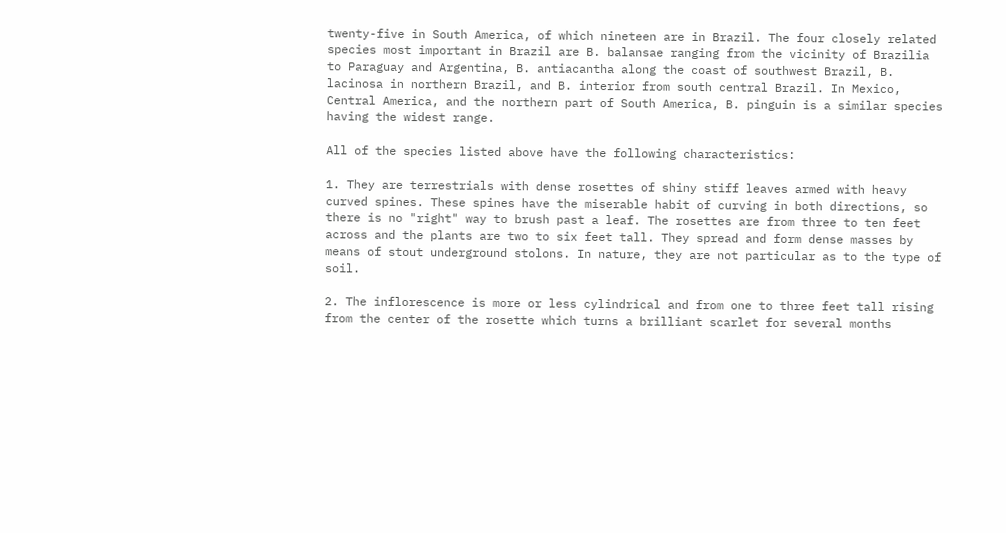twenty-five in South America, of which nineteen are in Brazil. The four closely related species most important in Brazil are B. balansae ranging from the vicinity of Brazilia to Paraguay and Argentina, B. antiacantha along the coast of southwest Brazil, B. lacinosa in northern Brazil, and B. interior from south central Brazil. In Mexico, Central America, and the northern part of South America, B. pinguin is a similar species having the widest range.

All of the species listed above have the following characteristics:

1. They are terrestrials with dense rosettes of shiny stiff leaves armed with heavy curved spines. These spines have the miserable habit of curving in both directions, so there is no "right" way to brush past a leaf. The rosettes are from three to ten feet across and the plants are two to six feet tall. They spread and form dense masses by means of stout underground stolons. In nature, they are not particular as to the type of soil.

2. The inflorescence is more or less cylindrical and from one to three feet tall rising from the center of the rosette which turns a brilliant scarlet for several months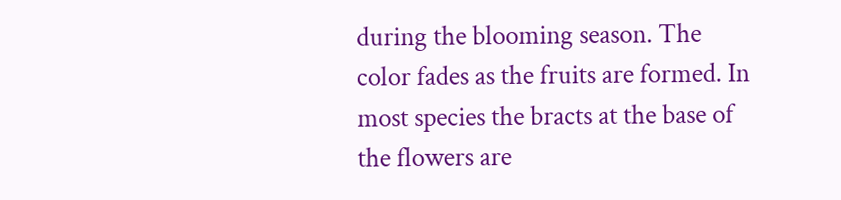during the blooming season. The color fades as the fruits are formed. In most species the bracts at the base of the flowers are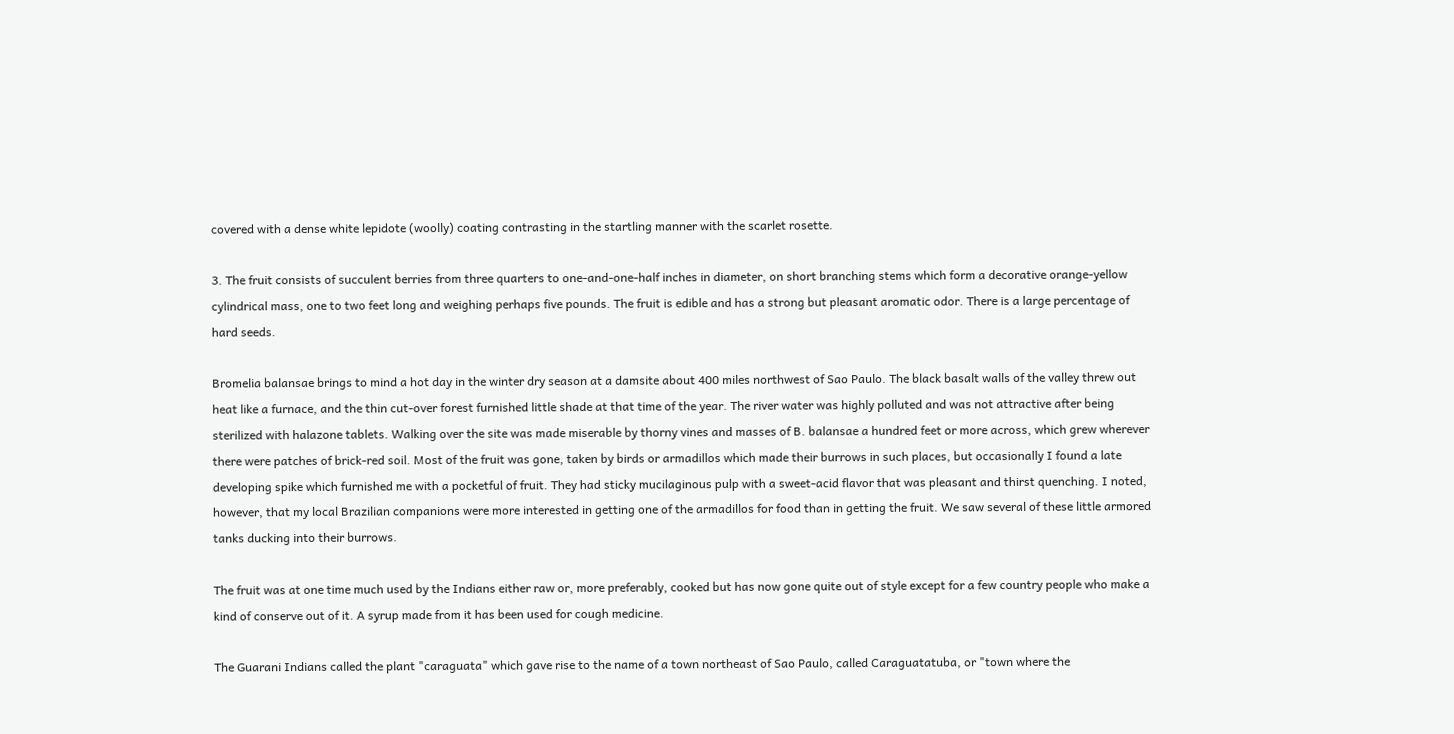covered with a dense white lepidote (woolly) coating contrasting in the startling manner with the scarlet rosette.

3. The fruit consists of succulent berries from three quarters to one-and-one-half inches in diameter, on short branching stems which form a decorative orange-yellow cylindrical mass, one to two feet long and weighing perhaps five pounds. The fruit is edible and has a strong but pleasant aromatic odor. There is a large percentage of hard seeds.

Bromelia balansae brings to mind a hot day in the winter dry season at a damsite about 400 miles northwest of Sao Paulo. The black basalt walls of the valley threw out heat like a furnace, and the thin cut-over forest furnished little shade at that time of the year. The river water was highly polluted and was not attractive after being sterilized with halazone tablets. Walking over the site was made miserable by thorny vines and masses of B. balansae a hundred feet or more across, which grew wherever there were patches of brick-red soil. Most of the fruit was gone, taken by birds or armadillos which made their burrows in such places, but occasionally I found a late developing spike which furnished me with a pocketful of fruit. They had sticky mucilaginous pulp with a sweet-acid flavor that was pleasant and thirst quenching. I noted, however, that my local Brazilian companions were more interested in getting one of the armadillos for food than in getting the fruit. We saw several of these little armored tanks ducking into their burrows.

The fruit was at one time much used by the Indians either raw or, more preferably, cooked but has now gone quite out of style except for a few country people who make a kind of conserve out of it. A syrup made from it has been used for cough medicine.

The Guarani Indians called the plant "caraguata" which gave rise to the name of a town northeast of Sao Paulo, called Caraguatatuba, or "town where the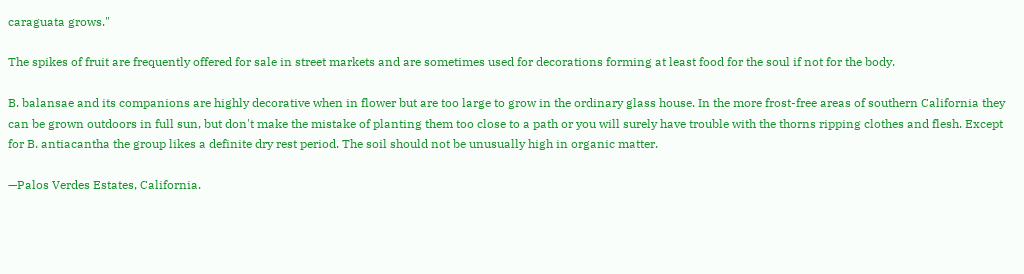caraguata grows."

The spikes of fruit are frequently offered for sale in street markets and are sometimes used for decorations forming at least food for the soul if not for the body.

B. balansae and its companions are highly decorative when in flower but are too large to grow in the ordinary glass house. In the more frost-free areas of southern California they can be grown outdoors in full sun, but don't make the mistake of planting them too close to a path or you will surely have trouble with the thorns ripping clothes and flesh. Except for B. antiacantha the group likes a definite dry rest period. The soil should not be unusually high in organic matter.

—Palos Verdes Estates, California.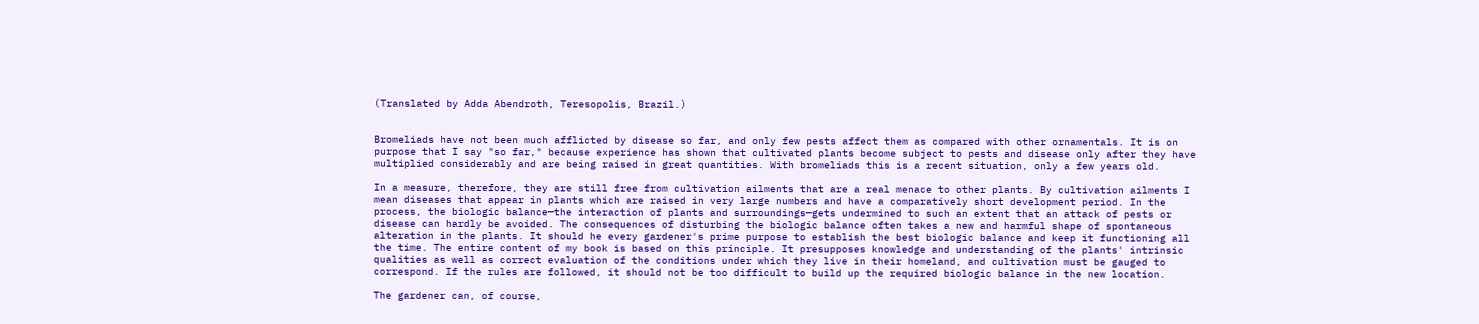(Translated by Adda Abendroth, Teresopolis, Brazil.)


Bromeliads have not been much afflicted by disease so far, and only few pests affect them as compared with other ornamentals. It is on purpose that I say "so far," because experience has shown that cultivated plants become subject to pests and disease only after they have multiplied considerably and are being raised in great quantities. With bromeliads this is a recent situation, only a few years old.

In a measure, therefore, they are still free from cultivation ailments that are a real menace to other plants. By cultivation ailments I mean diseases that appear in plants which are raised in very large numbers and have a comparatively short development period. In the process, the biologic balance—the interaction of plants and surroundings—gets undermined to such an extent that an attack of pests or disease can hardly be avoided. The consequences of disturbing the biologic balance often takes a new and harmful shape of spontaneous alteration in the plants. It should he every gardener's prime purpose to establish the best biologic balance and keep it functioning all the time. The entire content of my book is based on this principle. It presupposes knowledge and understanding of the plants' intrinsic qualities as well as correct evaluation of the conditions under which they live in their homeland, and cultivation must be gauged to correspond. If the rules are followed, it should not be too difficult to build up the required biologic balance in the new location.

The gardener can, of course,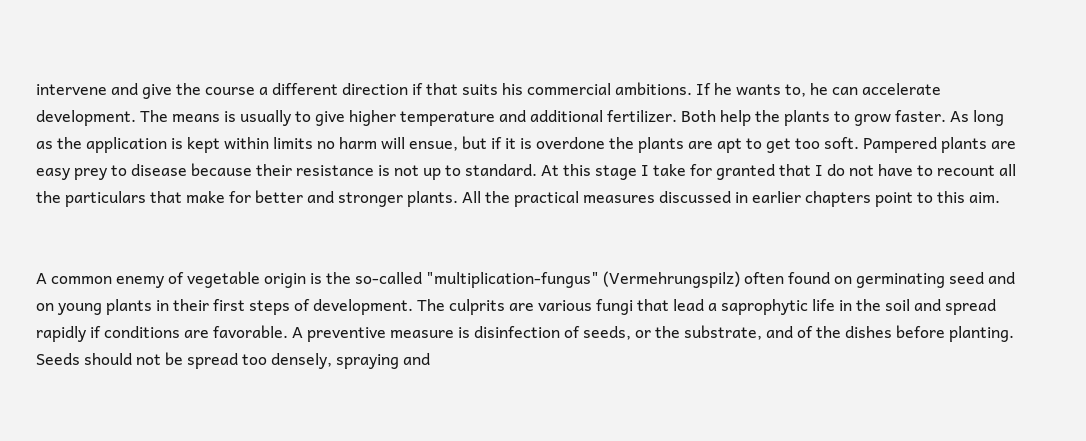intervene and give the course a different direction if that suits his commercial ambitions. If he wants to, he can accelerate development. The means is usually to give higher temperature and additional fertilizer. Both help the plants to grow faster. As long as the application is kept within limits no harm will ensue, but if it is overdone the plants are apt to get too soft. Pampered plants are easy prey to disease because their resistance is not up to standard. At this stage I take for granted that I do not have to recount all the particulars that make for better and stronger plants. All the practical measures discussed in earlier chapters point to this aim.


A common enemy of vegetable origin is the so-called "multiplication-fungus" (Vermehrungspilz) often found on germinating seed and on young plants in their first steps of development. The culprits are various fungi that lead a saprophytic life in the soil and spread rapidly if conditions are favorable. A preventive measure is disinfection of seeds, or the substrate, and of the dishes before planting. Seeds should not be spread too densely, spraying and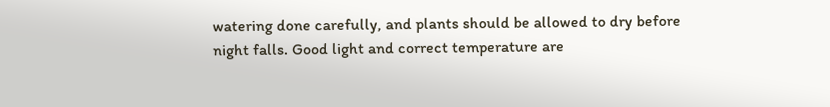watering done carefully, and plants should be allowed to dry before night falls. Good light and correct temperature are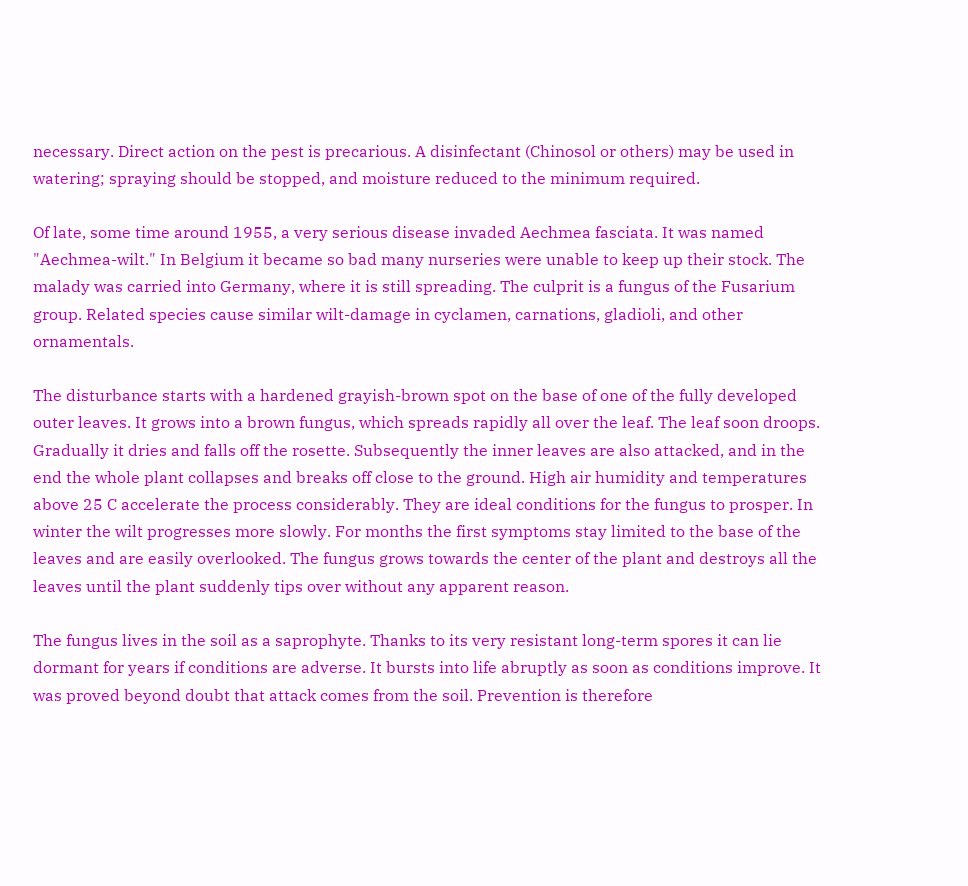necessary. Direct action on the pest is precarious. A disinfectant (Chinosol or others) may be used in watering; spraying should be stopped, and moisture reduced to the minimum required.

Of late, some time around 1955, a very serious disease invaded Aechmea fasciata. It was named "Aechmea-wilt." In Belgium it became so bad many nurseries were unable to keep up their stock. The malady was carried into Germany, where it is still spreading. The culprit is a fungus of the Fusarium group. Related species cause similar wilt-damage in cyclamen, carnations, gladioli, and other ornamentals.

The disturbance starts with a hardened grayish-brown spot on the base of one of the fully developed outer leaves. It grows into a brown fungus, which spreads rapidly all over the leaf. The leaf soon droops. Gradually it dries and falls off the rosette. Subsequently the inner leaves are also attacked, and in the end the whole plant collapses and breaks off close to the ground. High air humidity and temperatures above 25 C accelerate the process considerably. They are ideal conditions for the fungus to prosper. In winter the wilt progresses more slowly. For months the first symptoms stay limited to the base of the leaves and are easily overlooked. The fungus grows towards the center of the plant and destroys all the leaves until the plant suddenly tips over without any apparent reason.

The fungus lives in the soil as a saprophyte. Thanks to its very resistant long-term spores it can lie dormant for years if conditions are adverse. It bursts into life abruptly as soon as conditions improve. It was proved beyond doubt that attack comes from the soil. Prevention is therefore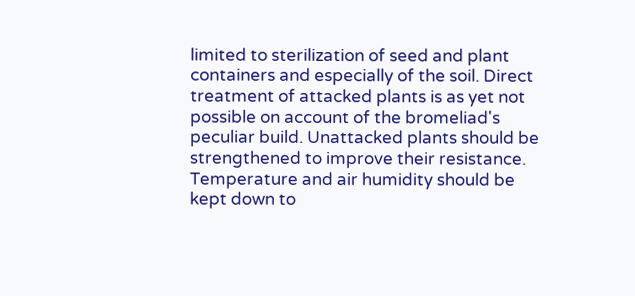limited to sterilization of seed and plant containers and especially of the soil. Direct treatment of attacked plants is as yet not possible on account of the bromeliad's peculiar build. Unattacked plants should be strengthened to improve their resistance. Temperature and air humidity should be kept down to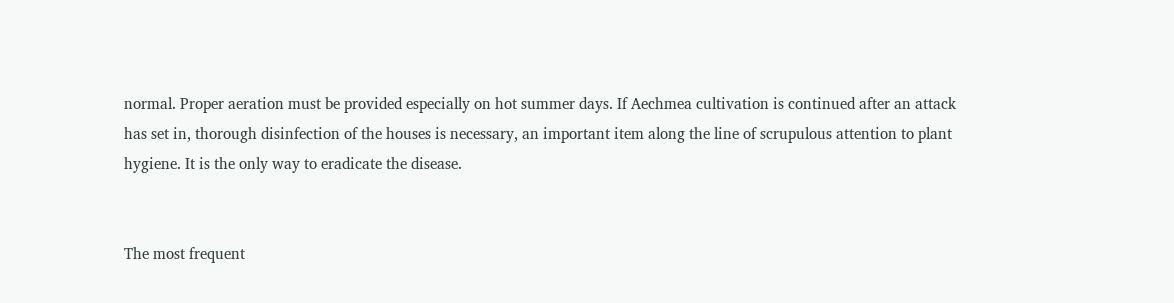normal. Proper aeration must be provided especially on hot summer days. If Aechmea cultivation is continued after an attack has set in, thorough disinfection of the houses is necessary, an important item along the line of scrupulous attention to plant hygiene. It is the only way to eradicate the disease.


The most frequent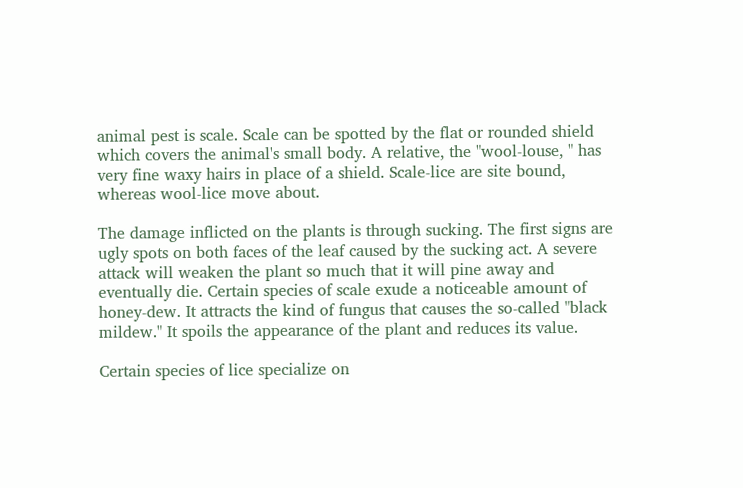animal pest is scale. Scale can be spotted by the flat or rounded shield which covers the animal's small body. A relative, the "wool-louse, " has very fine waxy hairs in place of a shield. Scale-lice are site bound, whereas wool-lice move about.

The damage inflicted on the plants is through sucking. The first signs are ugly spots on both faces of the leaf caused by the sucking act. A severe attack will weaken the plant so much that it will pine away and eventually die. Certain species of scale exude a noticeable amount of honey-dew. It attracts the kind of fungus that causes the so-called "black mildew." It spoils the appearance of the plant and reduces its value.

Certain species of lice specialize on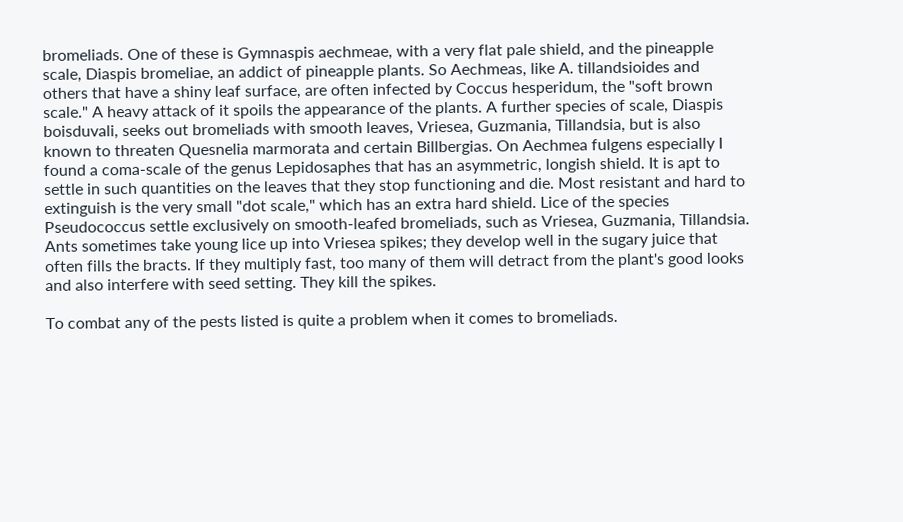bromeliads. One of these is Gymnaspis aechmeae, with a very flat pale shield, and the pineapple scale, Diaspis bromeliae, an addict of pineapple plants. So Aechmeas, like A. tillandsioides and others that have a shiny leaf surface, are often infected by Coccus hesperidum, the "soft brown scale." A heavy attack of it spoils the appearance of the plants. A further species of scale, Diaspis boisduvali, seeks out bromeliads with smooth leaves, Vriesea, Guzmania, Tillandsia, but is also known to threaten Quesnelia marmorata and certain Billbergias. On Aechmea fulgens especially I found a coma-scale of the genus Lepidosaphes that has an asymmetric, longish shield. It is apt to settle in such quantities on the leaves that they stop functioning and die. Most resistant and hard to extinguish is the very small "dot scale," which has an extra hard shield. Lice of the species Pseudococcus settle exclusively on smooth-leafed bromeliads, such as Vriesea, Guzmania, Tillandsia. Ants sometimes take young lice up into Vriesea spikes; they develop well in the sugary juice that often fills the bracts. If they multiply fast, too many of them will detract from the plant's good looks and also interfere with seed setting. They kill the spikes.

To combat any of the pests listed is quite a problem when it comes to bromeliads.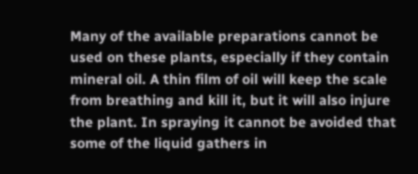Many of the available preparations cannot be used on these plants, especially if they contain mineral oil. A thin film of oil will keep the scale from breathing and kill it, but it will also injure the plant. In spraying it cannot be avoided that some of the liquid gathers in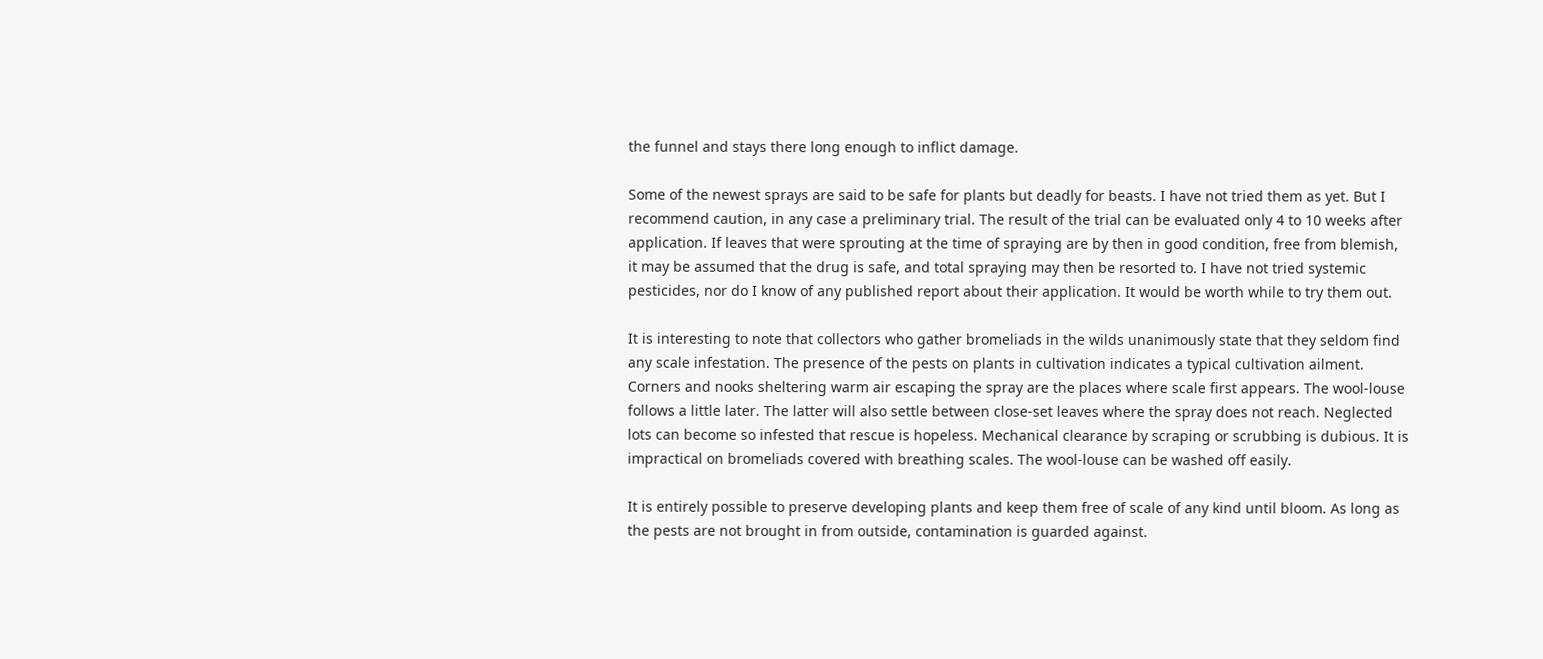the funnel and stays there long enough to inflict damage.

Some of the newest sprays are said to be safe for plants but deadly for beasts. I have not tried them as yet. But I recommend caution, in any case a preliminary trial. The result of the trial can be evaluated only 4 to 10 weeks after application. If leaves that were sprouting at the time of spraying are by then in good condition, free from blemish, it may be assumed that the drug is safe, and total spraying may then be resorted to. I have not tried systemic pesticides, nor do I know of any published report about their application. It would be worth while to try them out.

It is interesting to note that collectors who gather bromeliads in the wilds unanimously state that they seldom find any scale infestation. The presence of the pests on plants in cultivation indicates a typical cultivation ailment. Corners and nooks sheltering warm air escaping the spray are the places where scale first appears. The wool-louse follows a little later. The latter will also settle between close-set leaves where the spray does not reach. Neglected lots can become so infested that rescue is hopeless. Mechanical clearance by scraping or scrubbing is dubious. It is impractical on bromeliads covered with breathing scales. The wool-louse can be washed off easily.

It is entirely possible to preserve developing plants and keep them free of scale of any kind until bloom. As long as the pests are not brought in from outside, contamination is guarded against.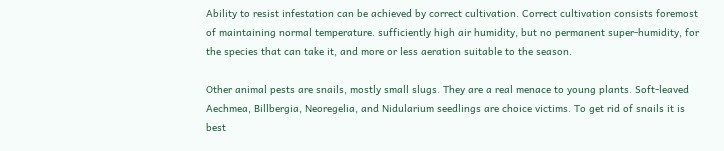Ability to resist infestation can be achieved by correct cultivation. Correct cultivation consists foremost of maintaining normal temperature. sufficiently high air humidity, but no permanent super-humidity, for the species that can take it, and more or less aeration suitable to the season.

Other animal pests are snails, mostly small slugs. They are a real menace to young plants. Soft-leaved Aechmea, Billbergia, Neoregelia, and Nidularium seedlings are choice victims. To get rid of snails it is best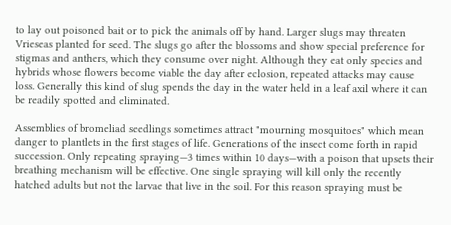to lay out poisoned bait or to pick the animals off by hand. Larger slugs may threaten Vrieseas planted for seed. The slugs go after the blossoms and show special preference for stigmas and anthers, which they consume over night. Although they eat only species and hybrids whose flowers become viable the day after eclosion, repeated attacks may cause loss. Generally this kind of slug spends the day in the water held in a leaf axil where it can be readily spotted and eliminated.

Assemblies of bromeliad seedlings sometimes attract "mourning mosquitoes" which mean danger to plantlets in the first stages of life. Generations of the insect come forth in rapid succession. Only repeating spraying—3 times within 10 days—with a poison that upsets their breathing mechanism will be effective. One single spraying will kill only the recently hatched adults but not the larvae that live in the soil. For this reason spraying must be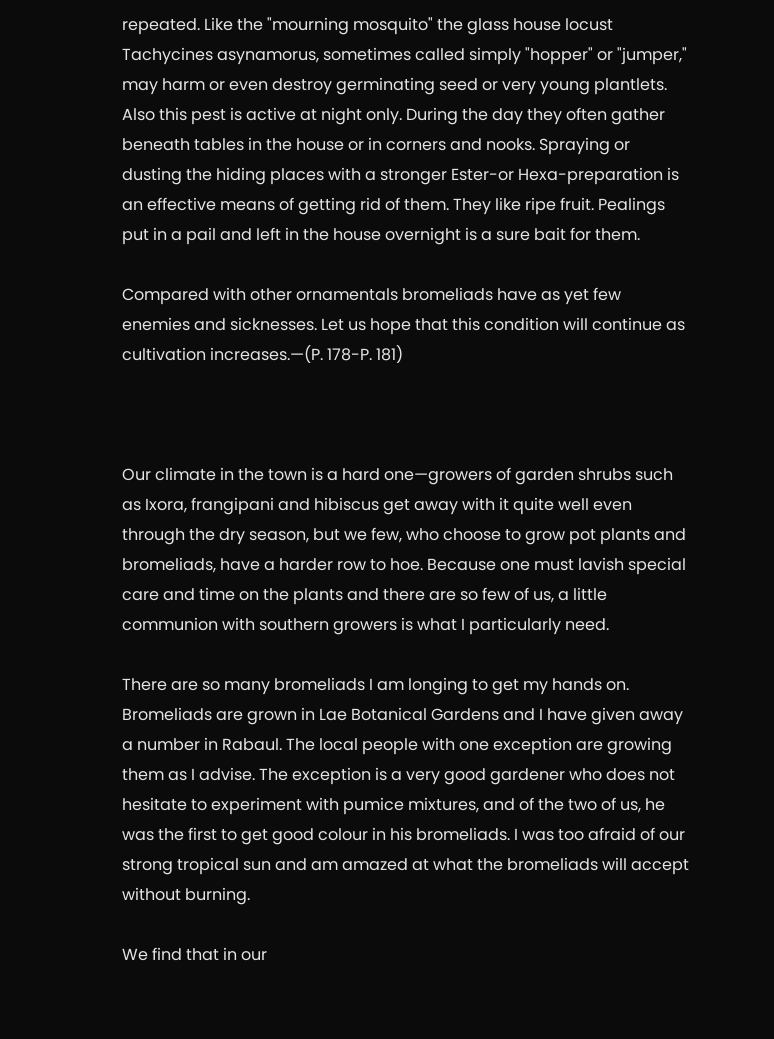repeated. Like the "mourning mosquito" the glass house locust Tachycines asynamorus, sometimes called simply "hopper" or "jumper," may harm or even destroy germinating seed or very young plantlets. Also this pest is active at night only. During the day they often gather beneath tables in the house or in corners and nooks. Spraying or dusting the hiding places with a stronger Ester-or Hexa-preparation is an effective means of getting rid of them. They like ripe fruit. Pealings put in a pail and left in the house overnight is a sure bait for them.

Compared with other ornamentals bromeliads have as yet few enemies and sicknesses. Let us hope that this condition will continue as cultivation increases.—(P. 178-P. 181)



Our climate in the town is a hard one—growers of garden shrubs such as Ixora, frangipani and hibiscus get away with it quite well even through the dry season, but we few, who choose to grow pot plants and bromeliads, have a harder row to hoe. Because one must lavish special care and time on the plants and there are so few of us, a little communion with southern growers is what I particularly need.

There are so many bromeliads I am longing to get my hands on. Bromeliads are grown in Lae Botanical Gardens and I have given away a number in Rabaul. The local people with one exception are growing them as I advise. The exception is a very good gardener who does not hesitate to experiment with pumice mixtures, and of the two of us, he was the first to get good colour in his bromeliads. I was too afraid of our strong tropical sun and am amazed at what the bromeliads will accept without burning.

We find that in our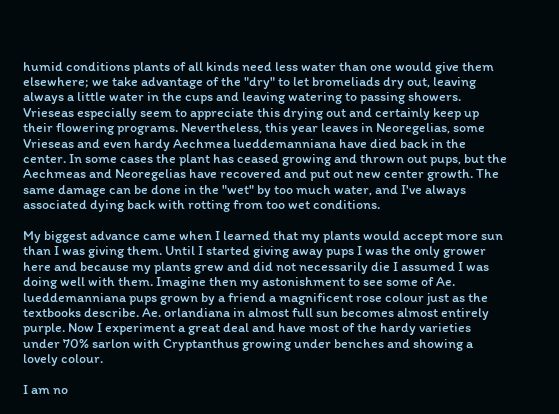humid conditions plants of all kinds need less water than one would give them elsewhere; we take advantage of the "dry" to let bromeliads dry out, leaving always a little water in the cups and leaving watering to passing showers. Vrieseas especially seem to appreciate this drying out and certainly keep up their flowering programs. Nevertheless, this year leaves in Neoregelias, some Vrieseas and even hardy Aechmea lueddemanniana have died back in the center. In some cases the plant has ceased growing and thrown out pups, but the Aechmeas and Neoregelias have recovered and put out new center growth. The same damage can be done in the "wet" by too much water, and I've always associated dying back with rotting from too wet conditions.

My biggest advance came when I learned that my plants would accept more sun than I was giving them. Until I started giving away pups I was the only grower here and because my plants grew and did not necessarily die I assumed I was doing well with them. Imagine then my astonishment to see some of Ae. lueddemanniana pups grown by a friend a magnificent rose colour just as the textbooks describe. Ae. orlandiana in almost full sun becomes almost entirely purple. Now I experiment a great deal and have most of the hardy varieties under 70% sarlon with Cryptanthus growing under benches and showing a lovely colour.

I am no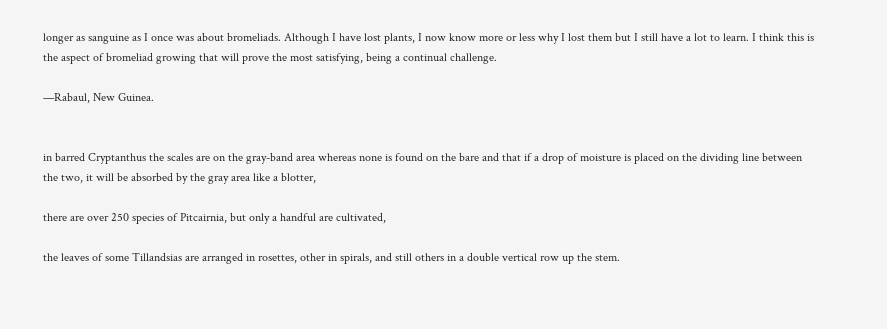longer as sanguine as I once was about bromeliads. Although I have lost plants, I now know more or less why I lost them but I still have a lot to learn. I think this is the aspect of bromeliad growing that will prove the most satisfying, being a continual challenge.

—Rabaul, New Guinea.


in barred Cryptanthus the scales are on the gray-band area whereas none is found on the bare and that if a drop of moisture is placed on the dividing line between the two, it will be absorbed by the gray area like a blotter,

there are over 250 species of Pitcairnia, but only a handful are cultivated,

the leaves of some Tillandsias are arranged in rosettes, other in spirals, and still others in a double vertical row up the stem.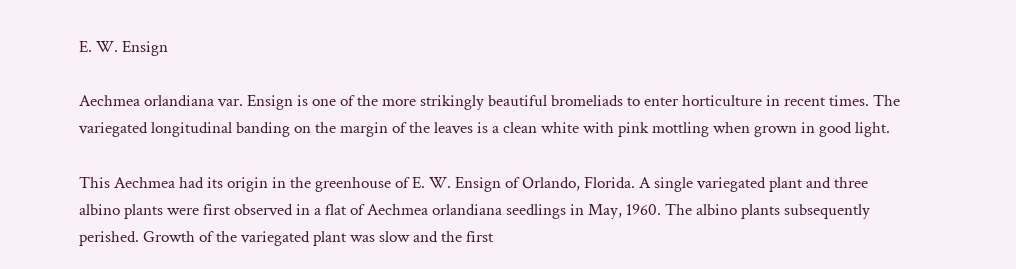E. W. Ensign

Aechmea orlandiana var. Ensign is one of the more strikingly beautiful bromeliads to enter horticulture in recent times. The variegated longitudinal banding on the margin of the leaves is a clean white with pink mottling when grown in good light.

This Aechmea had its origin in the greenhouse of E. W. Ensign of Orlando, Florida. A single variegated plant and three albino plants were first observed in a flat of Aechmea orlandiana seedlings in May, 1960. The albino plants subsequently perished. Growth of the variegated plant was slow and the first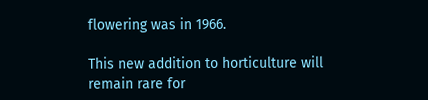flowering was in 1966.

This new addition to horticulture will remain rare for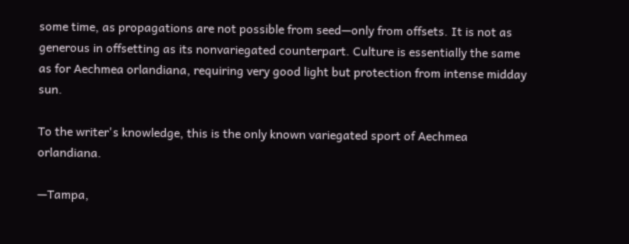some time, as propagations are not possible from seed—only from offsets. It is not as generous in offsetting as its nonvariegated counterpart. Culture is essentially the same as for Aechmea orlandiana, requiring very good light but protection from intense midday sun.

To the writer's knowledge, this is the only known variegated sport of Aechmea orlandiana.

—Tampa,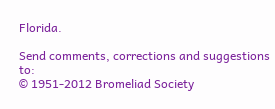Florida.

Send comments, corrections and suggestions to:
© 1951-2012 Bromeliad Society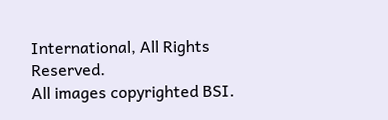International, All Rights Reserved.
All images copyrighted BSI.